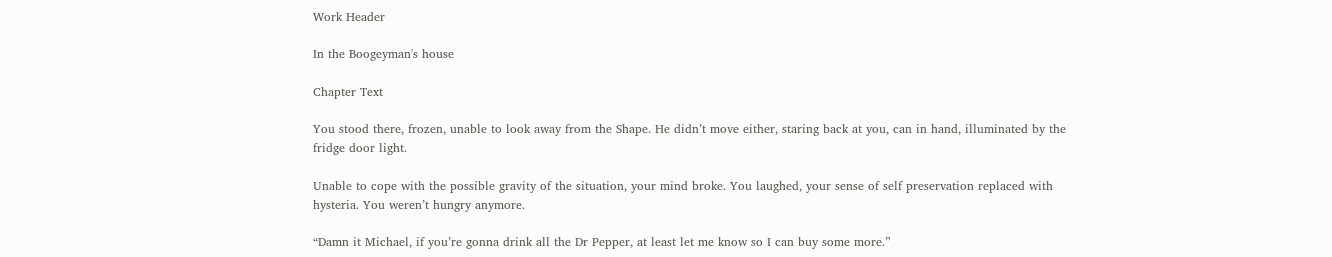Work Header

In the Boogeyman's house

Chapter Text

You stood there, frozen, unable to look away from the Shape. He didn’t move either, staring back at you, can in hand, illuminated by the fridge door light.

Unable to cope with the possible gravity of the situation, your mind broke. You laughed, your sense of self preservation replaced with hysteria. You weren’t hungry anymore.

“Damn it Michael, if you’re gonna drink all the Dr Pepper, at least let me know so I can buy some more.”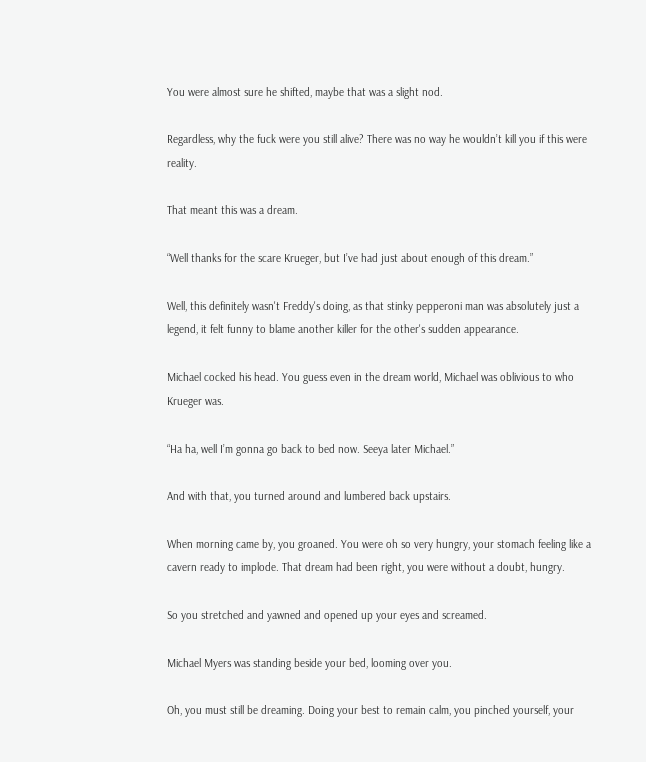You were almost sure he shifted, maybe that was a slight nod.

Regardless, why the fuck were you still alive? There was no way he wouldn’t kill you if this were reality.

That meant this was a dream.

“Well thanks for the scare Krueger, but I’ve had just about enough of this dream.”

Well, this definitely wasn't Freddy's doing, as that stinky pepperoni man was absolutely just a legend, it felt funny to blame another killer for the other's sudden appearance.

Michael cocked his head. You guess even in the dream world, Michael was oblivious to who Krueger was.

“Ha ha, well I’m gonna go back to bed now. Seeya later Michael.”

And with that, you turned around and lumbered back upstairs.

When morning came by, you groaned. You were oh so very hungry, your stomach feeling like a cavern ready to implode. That dream had been right, you were without a doubt, hungry.

So you stretched and yawned and opened up your eyes and screamed.

Michael Myers was standing beside your bed, looming over you.

Oh, you must still be dreaming. Doing your best to remain calm, you pinched yourself, your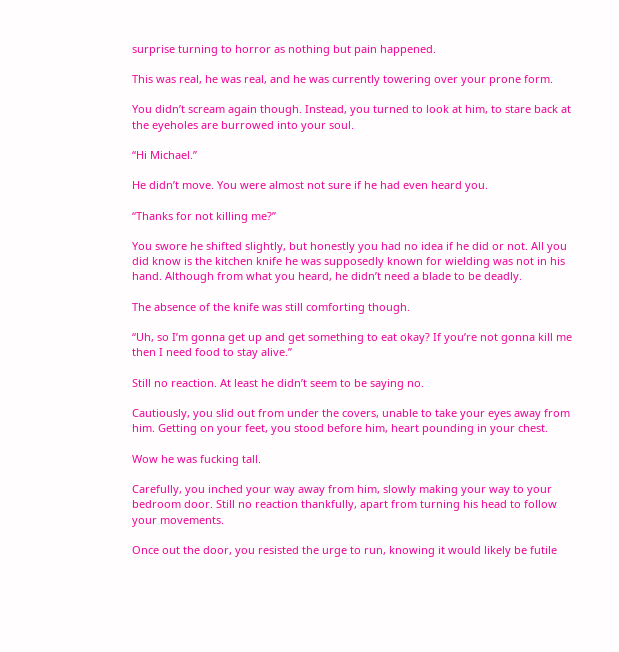surprise turning to horror as nothing but pain happened.

This was real, he was real, and he was currently towering over your prone form.

You didn’t scream again though. Instead, you turned to look at him, to stare back at the eyeholes are burrowed into your soul.

“Hi Michael.”

He didn’t move. You were almost not sure if he had even heard you.

“Thanks for not killing me?”

You swore he shifted slightly, but honestly you had no idea if he did or not. All you did know is the kitchen knife he was supposedly known for wielding was not in his hand. Although from what you heard, he didn’t need a blade to be deadly.

The absence of the knife was still comforting though.

“Uh, so I’m gonna get up and get something to eat okay? If you’re not gonna kill me then I need food to stay alive.”

Still no reaction. At least he didn’t seem to be saying no.

Cautiously, you slid out from under the covers, unable to take your eyes away from him. Getting on your feet, you stood before him, heart pounding in your chest.

Wow he was fucking tall.

Carefully, you inched your way away from him, slowly making your way to your bedroom door. Still no reaction thankfully, apart from turning his head to follow your movements.

Once out the door, you resisted the urge to run, knowing it would likely be futile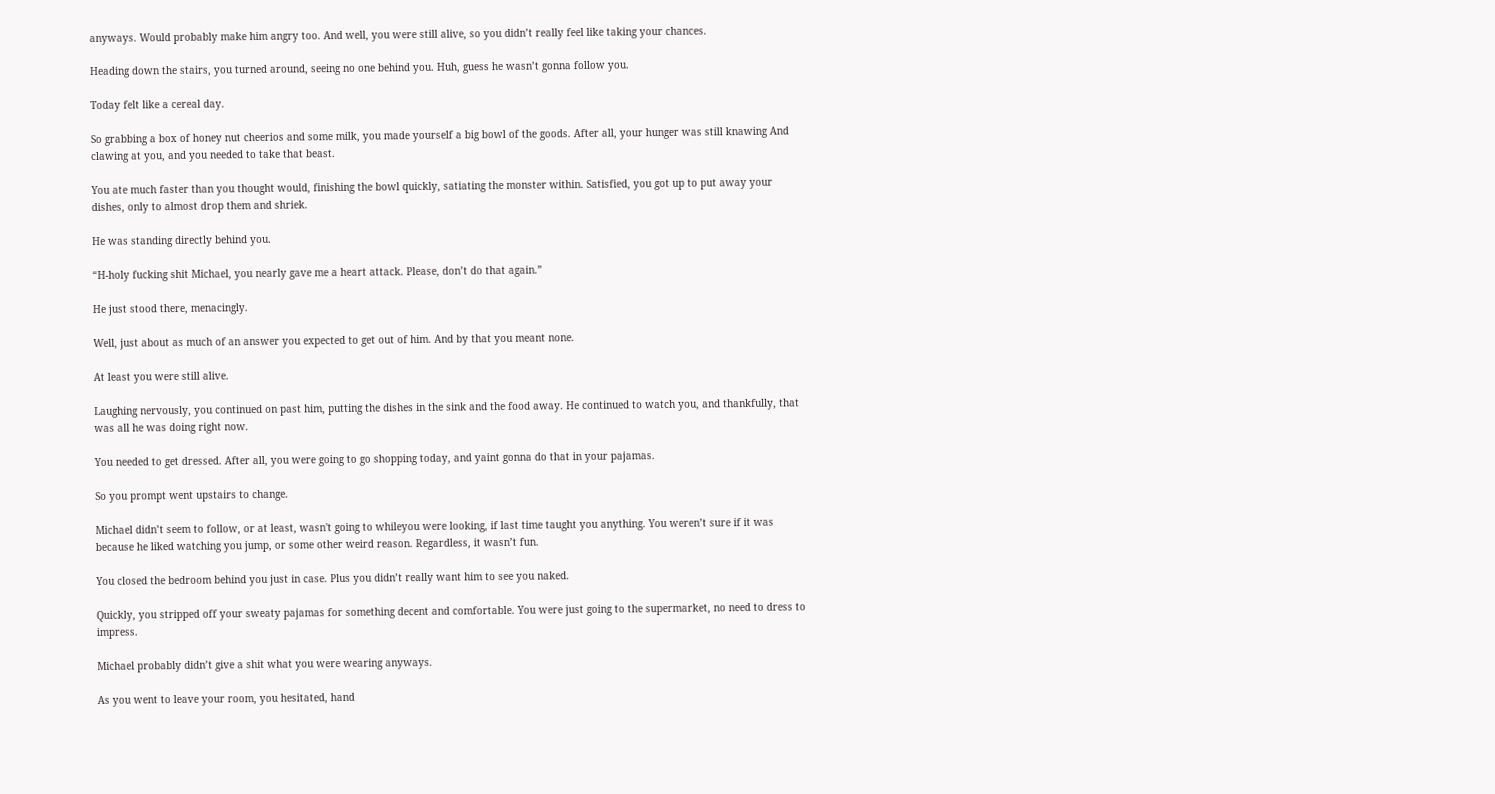anyways. Would probably make him angry too. And well, you were still alive, so you didn’t really feel like taking your chances.

Heading down the stairs, you turned around, seeing no one behind you. Huh, guess he wasn’t gonna follow you.

Today felt like a cereal day.

So grabbing a box of honey nut cheerios and some milk, you made yourself a big bowl of the goods. After all, your hunger was still knawing And clawing at you, and you needed to take that beast.

You ate much faster than you thought would, finishing the bowl quickly, satiating the monster within. Satisfied, you got up to put away your dishes, only to almost drop them and shriek.

He was standing directly behind you.

“H-holy fucking shit Michael, you nearly gave me a heart attack. Please, don’t do that again.”

He just stood there, menacingly.

Well, just about as much of an answer you expected to get out of him. And by that you meant none.

At least you were still alive.

Laughing nervously, you continued on past him, putting the dishes in the sink and the food away. He continued to watch you, and thankfully, that was all he was doing right now.

You needed to get dressed. After all, you were going to go shopping today, and yaint gonna do that in your pajamas.

So you prompt went upstairs to change.

Michael didn’t seem to follow, or at least, wasn't going to whileyou were looking, if last time taught you anything. You weren’t sure if it was because he liked watching you jump, or some other weird reason. Regardless, it wasn’t fun.

You closed the bedroom behind you just in case. Plus you didn’t really want him to see you naked.

Quickly, you stripped off your sweaty pajamas for something decent and comfortable. You were just going to the supermarket, no need to dress to impress.

Michael probably didn’t give a shit what you were wearing anyways.

As you went to leave your room, you hesitated, hand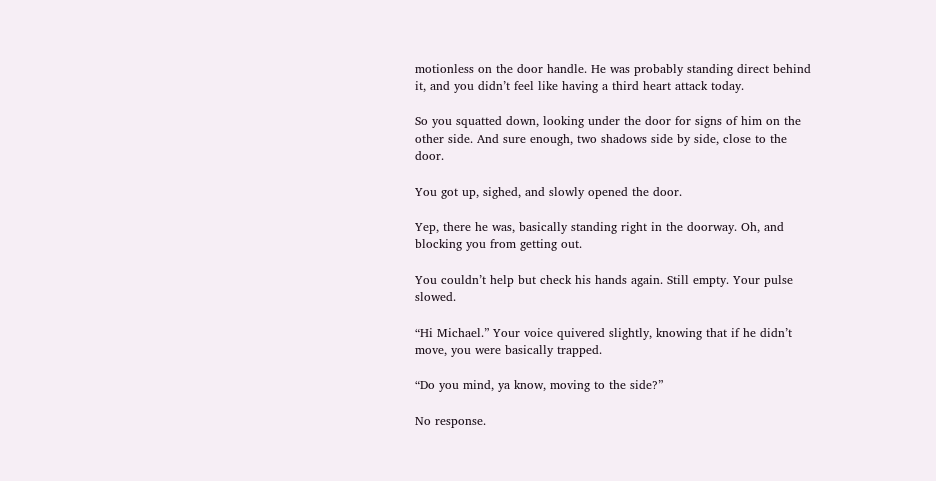motionless on the door handle. He was probably standing direct behind it, and you didn’t feel like having a third heart attack today.

So you squatted down, looking under the door for signs of him on the other side. And sure enough, two shadows side by side, close to the door.

You got up, sighed, and slowly opened the door.

Yep, there he was, basically standing right in the doorway. Oh, and blocking you from getting out.

You couldn’t help but check his hands again. Still empty. Your pulse slowed.

“Hi Michael.” Your voice quivered slightly, knowing that if he didn’t move, you were basically trapped.

“Do you mind, ya know, moving to the side?”

No response.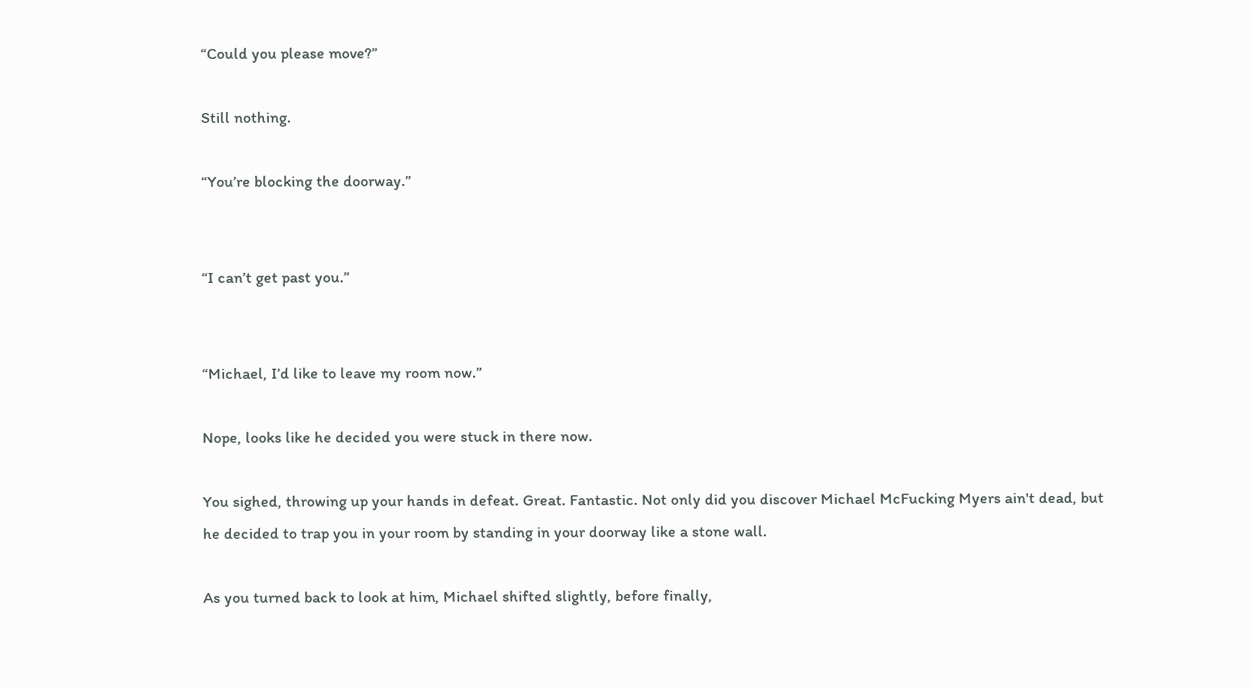“Could you please move?”

Still nothing.

“You’re blocking the doorway.”


“I can’t get past you.”


“Michael, I’d like to leave my room now.”

Nope, looks like he decided you were stuck in there now.

You sighed, throwing up your hands in defeat. Great. Fantastic. Not only did you discover Michael McFucking Myers ain't dead, but he decided to trap you in your room by standing in your doorway like a stone wall.

As you turned back to look at him, Michael shifted slightly, before finally,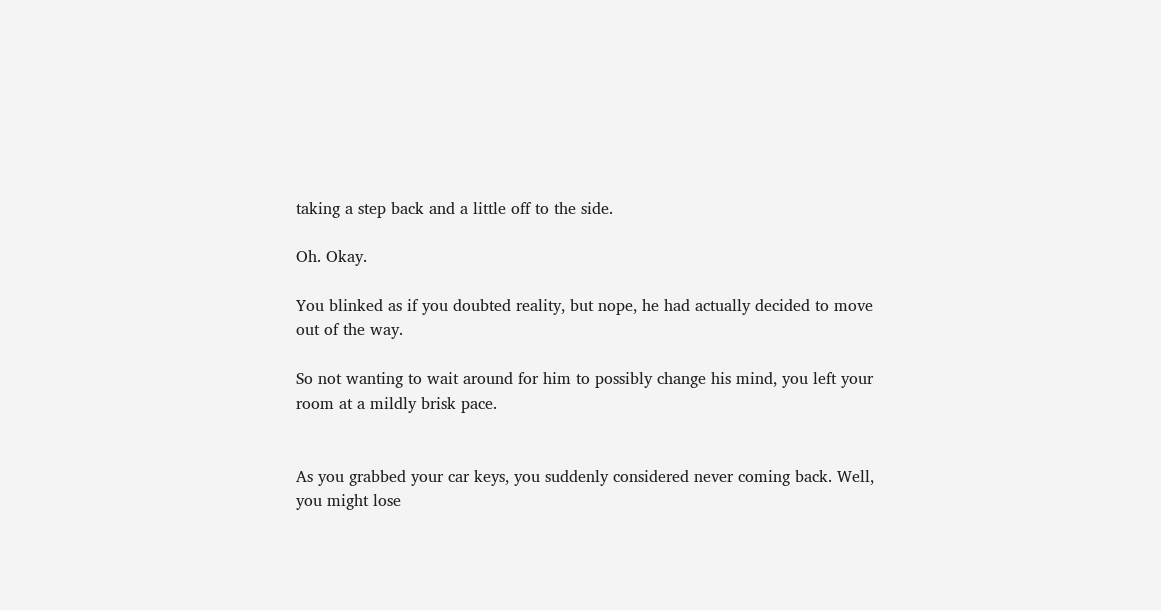taking a step back and a little off to the side.

Oh. Okay.

You blinked as if you doubted reality, but nope, he had actually decided to move out of the way.

So not wanting to wait around for him to possibly change his mind, you left your room at a mildly brisk pace.


As you grabbed your car keys, you suddenly considered never coming back. Well, you might lose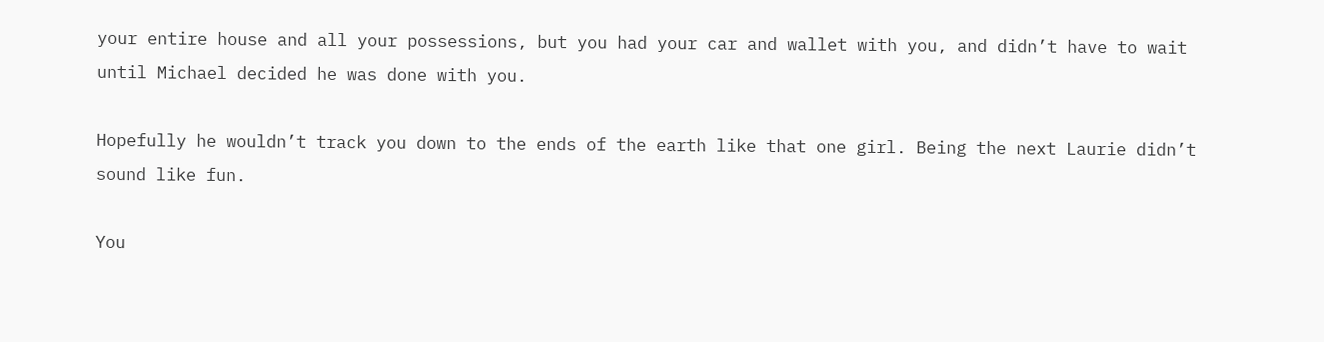your entire house and all your possessions, but you had your car and wallet with you, and didn’t have to wait until Michael decided he was done with you.

Hopefully he wouldn’t track you down to the ends of the earth like that one girl. Being the next Laurie didn’t sound like fun.

You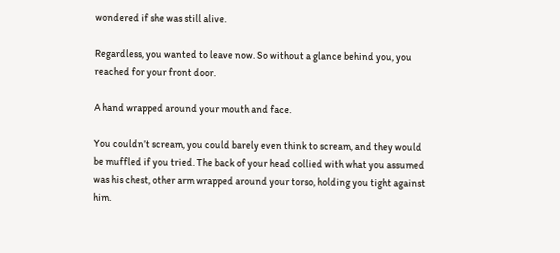wondered if she was still alive.

Regardless, you wanted to leave now. So without a glance behind you, you reached for your front door.

A hand wrapped around your mouth and face.

You couldn’t scream, you could barely even think to scream, and they would be muffled if you tried. The back of your head collied with what you assumed was his chest, other arm wrapped around your torso, holding you tight against him.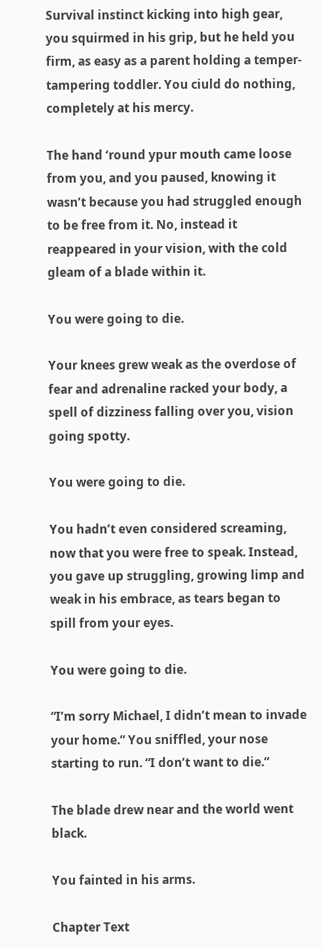Survival instinct kicking into high gear, you squirmed in his grip, but he held you firm, as easy as a parent holding a temper-tampering toddler. You ciuld do nothing, completely at his mercy.

The hand ‘round ypur mouth came loose from you, and you paused, knowing it wasn’t because you had struggled enough to be free from it. No, instead it reappeared in your vision, with the cold gleam of a blade within it.

You were going to die.

Your knees grew weak as the overdose of fear and adrenaline racked your body, a spell of dizziness falling over you, vision going spotty.

You were going to die.

You hadn’t even considered screaming, now that you were free to speak. Instead, you gave up struggling, growing limp and weak in his embrace, as tears began to spill from your eyes.

You were going to die.

“I’m sorry Michael, I didn’t mean to invade your home.” You sniffled, your nose starting to run. “I don’t want to die.”

The blade drew near and the world went black.

You fainted in his arms.

Chapter Text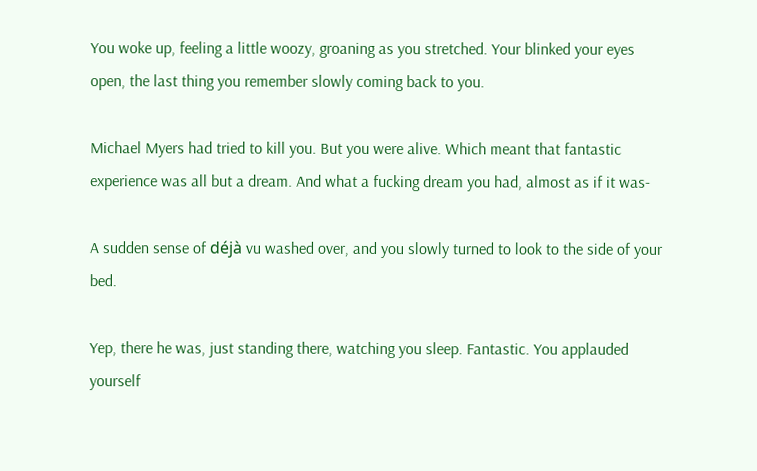You woke up, feeling a little woozy, groaning as you stretched. Your blinked your eyes open, the last thing you remember slowly coming back to you.

Michael Myers had tried to kill you. But you were alive. Which meant that fantastic experience was all but a dream. And what a fucking dream you had, almost as if it was-

A sudden sense of déjà vu washed over, and you slowly turned to look to the side of your bed.

Yep, there he was, just standing there, watching you sleep. Fantastic. You applauded yourself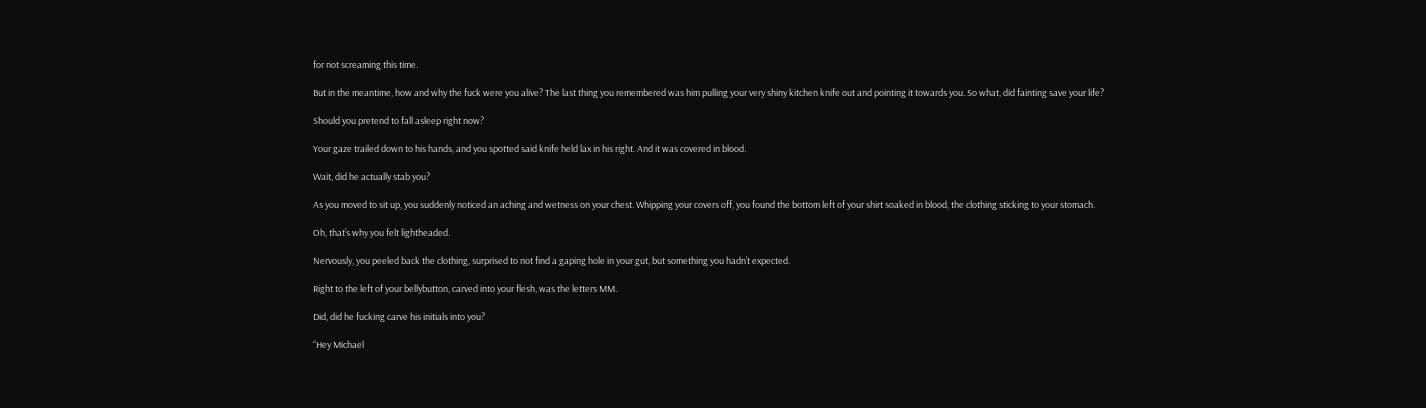for not screaming this time.

But in the meantime, how and why the fuck were you alive? The last thing you remembered was him pulling your very shiny kitchen knife out and pointing it towards you. So what, did fainting save your life?

Should you pretend to fall asleep right now?

Your gaze trailed down to his hands, and you spotted said knife held lax in his right. And it was covered in blood.

Wait, did he actually stab you?

As you moved to sit up, you suddenly noticed an aching and wetness on your chest. Whipping your covers off, you found the bottom left of your shirt soaked in blood, the clothing sticking to your stomach.

Oh, that’s why you felt lightheaded.

Nervously, you peeled back the clothing, surprised to not find a gaping hole in your gut, but something you hadn’t expected.

Right to the left of your bellybutton, carved into your flesh, was the letters MM.

Did, did he fucking carve his initials into you?

“Hey Michael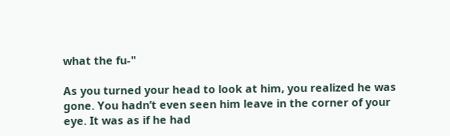what the fu-"

As you turned your head to look at him, you realized he was gone. You hadn’t even seen him leave in the corner of your eye. It was as if he had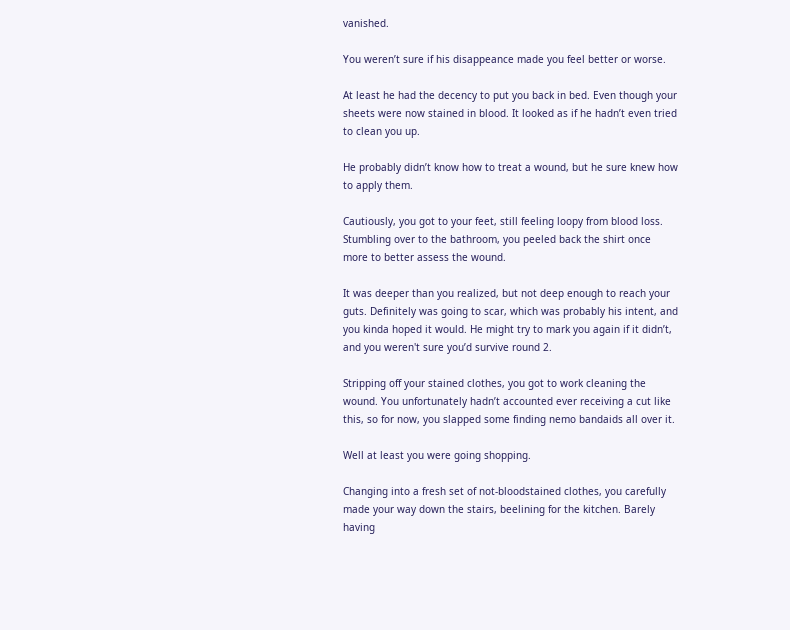vanished.

You weren’t sure if his disappeance made you feel better or worse.

At least he had the decency to put you back in bed. Even though your sheets were now stained in blood. It looked as if he hadn’t even tried to clean you up.

He probably didn’t know how to treat a wound, but he sure knew how to apply them.

Cautiously, you got to your feet, still feeling loopy from blood loss. Stumbling over to the bathroom, you peeled back the shirt once more to better assess the wound.

It was deeper than you realized, but not deep enough to reach your guts. Definitely was going to scar, which was probably his intent, and you kinda hoped it would. He might try to mark you again if it didn’t, and you weren't sure you’d survive round 2.

Stripping off your stained clothes, you got to work cleaning the wound. You unfortunately hadn’t accounted ever receiving a cut like this, so for now, you slapped some finding nemo bandaids all over it.

Well at least you were going shopping.

Changing into a fresh set of not-bloodstained clothes, you carefully made your way down the stairs, beelining for the kitchen. Barely having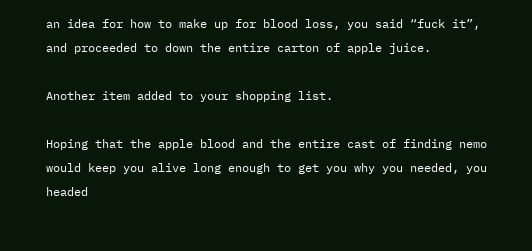an idea for how to make up for blood loss, you said “fuck it”, and proceeded to down the entire carton of apple juice.

Another item added to your shopping list.

Hoping that the apple blood and the entire cast of finding nemo would keep you alive long enough to get you why you needed, you headed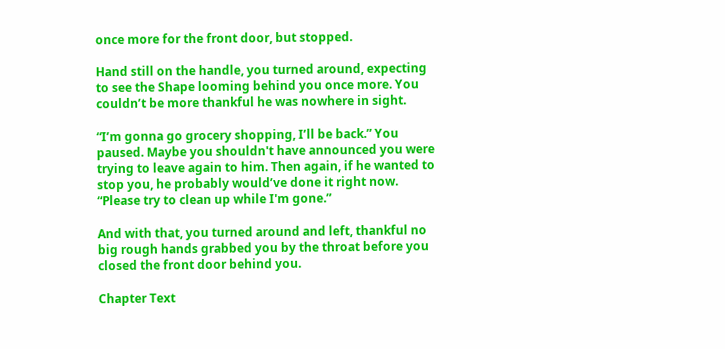once more for the front door, but stopped.

Hand still on the handle, you turned around, expecting to see the Shape looming behind you once more. You couldn’t be more thankful he was nowhere in sight.

“I’m gonna go grocery shopping, I’ll be back.” You paused. Maybe you shouldn't have announced you were trying to leave again to him. Then again, if he wanted to stop you, he probably would’ve done it right now. “Please try to clean up while I'm gone.”

And with that, you turned around and left, thankful no big rough hands grabbed you by the throat before you closed the front door behind you.

Chapter Text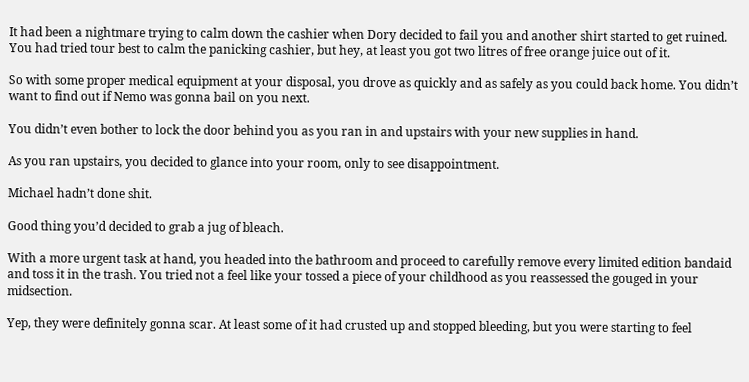It had been a nightmare trying to calm down the cashier when Dory decided to fail you and another shirt started to get ruined. You had tried tour best to calm the panicking cashier, but hey, at least you got two litres of free orange juice out of it.

So with some proper medical equipment at your disposal, you drove as quickly and as safely as you could back home. You didn’t want to find out if Nemo was gonna bail on you next.

You didn’t even bother to lock the door behind you as you ran in and upstairs with your new supplies in hand.

As you ran upstairs, you decided to glance into your room, only to see disappointment.

Michael hadn’t done shit.

Good thing you’d decided to grab a jug of bleach.

With a more urgent task at hand, you headed into the bathroom and proceed to carefully remove every limited edition bandaid and toss it in the trash. You tried not a feel like your tossed a piece of your childhood as you reassessed the gouged in your midsection.

Yep, they were definitely gonna scar. At least some of it had crusted up and stopped bleeding, but you were starting to feel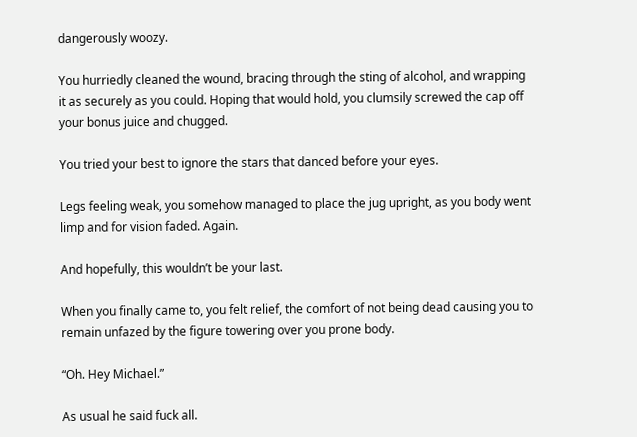dangerously woozy.

You hurriedly cleaned the wound, bracing through the sting of alcohol, and wrapping it as securely as you could. Hoping that would hold, you clumsily screwed the cap off your bonus juice and chugged.

You tried your best to ignore the stars that danced before your eyes.

Legs feeling weak, you somehow managed to place the jug upright, as you body went limp and for vision faded. Again.

And hopefully, this wouldn’t be your last.

When you finally came to, you felt relief, the comfort of not being dead causing you to remain unfazed by the figure towering over you prone body.

“Oh. Hey Michael.”

As usual he said fuck all.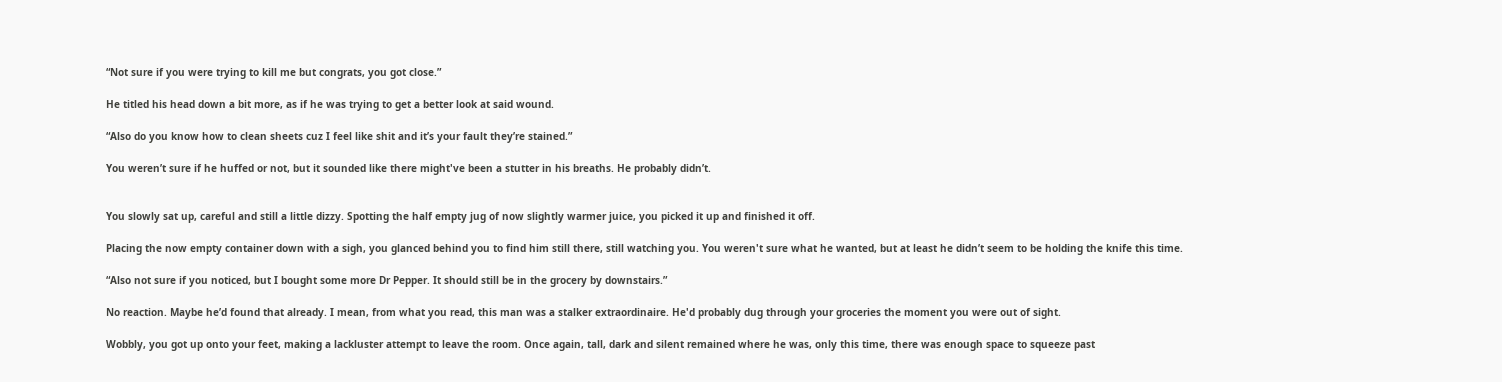“Not sure if you were trying to kill me but congrats, you got close.”

He titled his head down a bit more, as if he was trying to get a better look at said wound.

“Also do you know how to clean sheets cuz I feel like shit and it’s your fault they’re stained.”

You weren’t sure if he huffed or not, but it sounded like there might've been a stutter in his breaths. He probably didn’t.


You slowly sat up, careful and still a little dizzy. Spotting the half empty jug of now slightly warmer juice, you picked it up and finished it off.

Placing the now empty container down with a sigh, you glanced behind you to find him still there, still watching you. You weren't sure what he wanted, but at least he didn’t seem to be holding the knife this time.

“Also not sure if you noticed, but I bought some more Dr Pepper. It should still be in the grocery by downstairs.”

No reaction. Maybe he’d found that already. I mean, from what you read, this man was a stalker extraordinaire. He'd probably dug through your groceries the moment you were out of sight.

Wobbly, you got up onto your feet, making a lackluster attempt to leave the room. Once again, tall, dark and silent remained where he was, only this time, there was enough space to squeeze past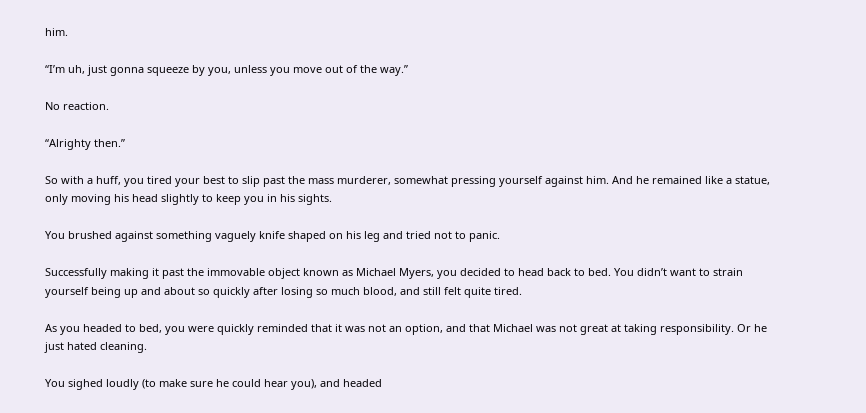him.

“I’m uh, just gonna squeeze by you, unless you move out of the way.”

No reaction.

“Alrighty then.”

So with a huff, you tired your best to slip past the mass murderer, somewhat pressing yourself against him. And he remained like a statue, only moving his head slightly to keep you in his sights.

You brushed against something vaguely knife shaped on his leg and tried not to panic.

Successfully making it past the immovable object known as Michael Myers, you decided to head back to bed. You didn’t want to strain yourself being up and about so quickly after losing so much blood, and still felt quite tired.

As you headed to bed, you were quickly reminded that it was not an option, and that Michael was not great at taking responsibility. Or he just hated cleaning.

You sighed loudly (to make sure he could hear you), and headed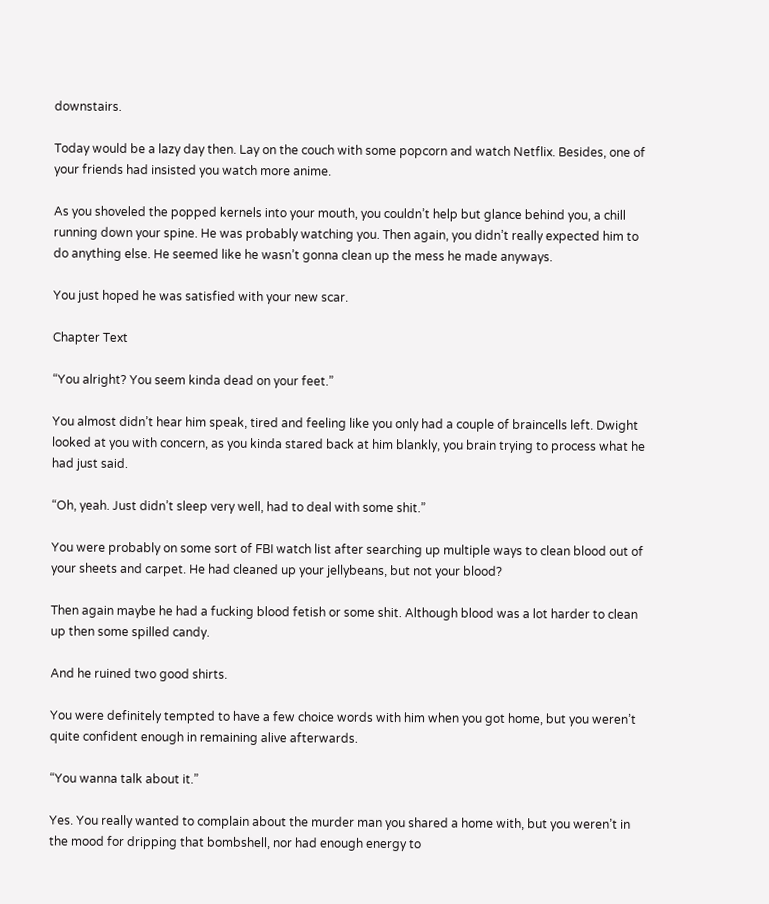downstairs.

Today would be a lazy day then. Lay on the couch with some popcorn and watch Netflix. Besides, one of your friends had insisted you watch more anime.

As you shoveled the popped kernels into your mouth, you couldn’t help but glance behind you, a chill running down your spine. He was probably watching you. Then again, you didn’t really expected him to do anything else. He seemed like he wasn’t gonna clean up the mess he made anyways.

You just hoped he was satisfied with your new scar.

Chapter Text

“You alright? You seem kinda dead on your feet.”

You almost didn’t hear him speak, tired and feeling like you only had a couple of braincells left. Dwight looked at you with concern, as you kinda stared back at him blankly, you brain trying to process what he had just said.

“Oh, yeah. Just didn’t sleep very well, had to deal with some shit.”

You were probably on some sort of FBI watch list after searching up multiple ways to clean blood out of your sheets and carpet. He had cleaned up your jellybeans, but not your blood?

Then again maybe he had a fucking blood fetish or some shit. Although blood was a lot harder to clean up then some spilled candy.

And he ruined two good shirts.

You were definitely tempted to have a few choice words with him when you got home, but you weren’t quite confident enough in remaining alive afterwards.

“You wanna talk about it.”

Yes. You really wanted to complain about the murder man you shared a home with, but you weren’t in the mood for dripping that bombshell, nor had enough energy to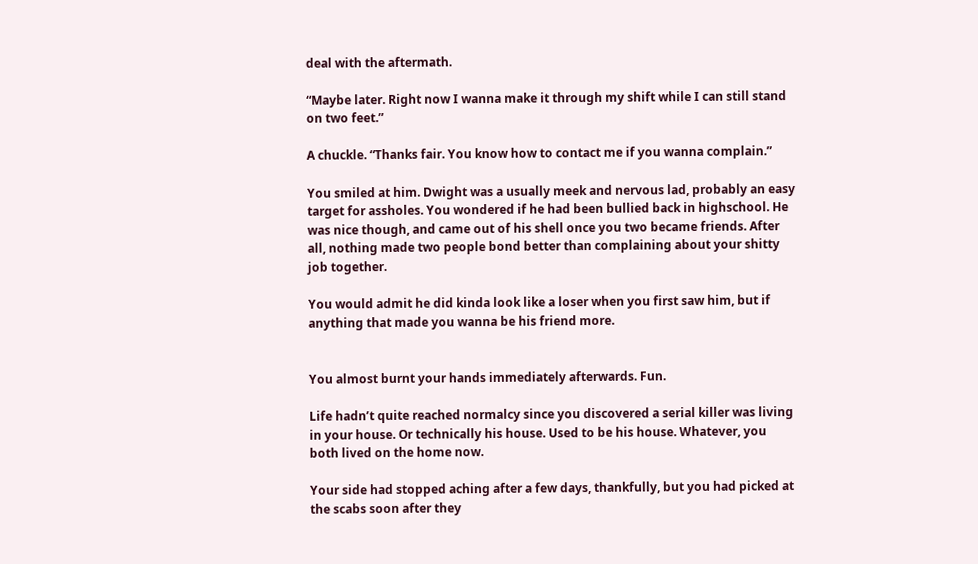deal with the aftermath.

“Maybe later. Right now I wanna make it through my shift while I can still stand on two feet.”

A chuckle. “Thanks fair. You know how to contact me if you wanna complain.”

You smiled at him. Dwight was a usually meek and nervous lad, probably an easy target for assholes. You wondered if he had been bullied back in highschool. He was nice though, and came out of his shell once you two became friends. After all, nothing made two people bond better than complaining about your shitty job together.

You would admit he did kinda look like a loser when you first saw him, but if anything that made you wanna be his friend more.


You almost burnt your hands immediately afterwards. Fun.

Life hadn’t quite reached normalcy since you discovered a serial killer was living in your house. Or technically his house. Used to be his house. Whatever, you both lived on the home now.

Your side had stopped aching after a few days, thankfully, but you had picked at the scabs soon after they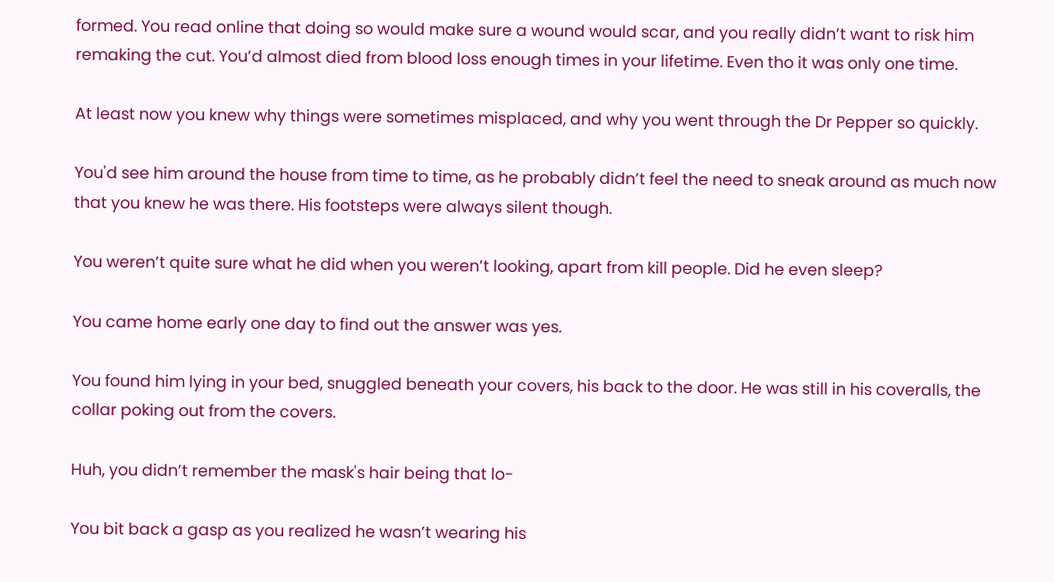formed. You read online that doing so would make sure a wound would scar, and you really didn’t want to risk him remaking the cut. You’d almost died from blood loss enough times in your lifetime. Even tho it was only one time.

At least now you knew why things were sometimes misplaced, and why you went through the Dr Pepper so quickly.

You'd see him around the house from time to time, as he probably didn’t feel the need to sneak around as much now that you knew he was there. His footsteps were always silent though.

You weren’t quite sure what he did when you weren’t looking, apart from kill people. Did he even sleep?

You came home early one day to find out the answer was yes.

You found him lying in your bed, snuggled beneath your covers, his back to the door. He was still in his coveralls, the collar poking out from the covers.

Huh, you didn’t remember the mask's hair being that lo-

You bit back a gasp as you realized he wasn’t wearing his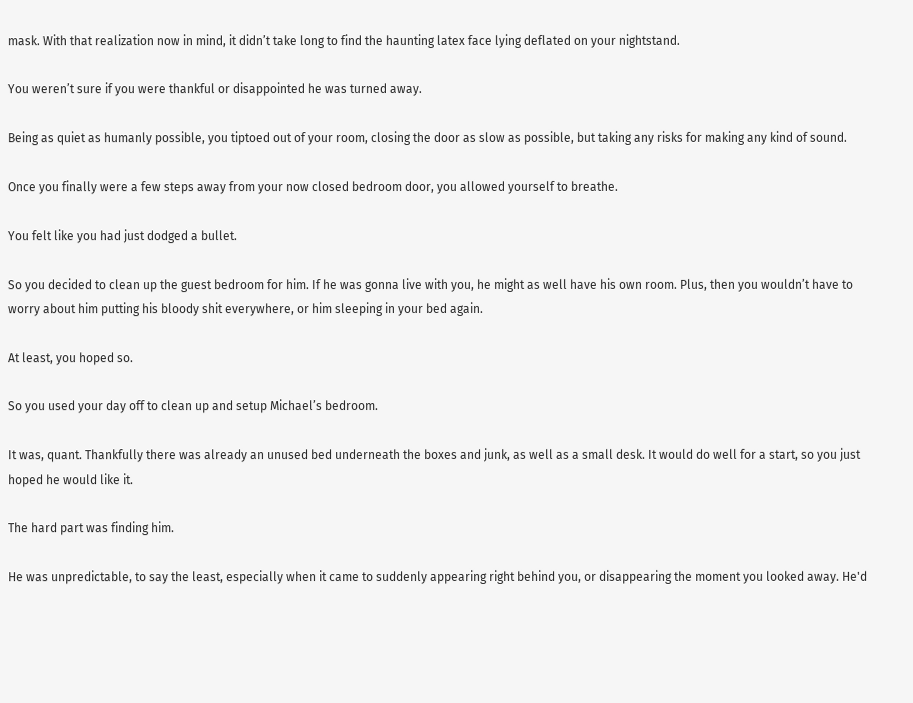mask. With that realization now in mind, it didn’t take long to find the haunting latex face lying deflated on your nightstand.

You weren’t sure if you were thankful or disappointed he was turned away.

Being as quiet as humanly possible, you tiptoed out of your room, closing the door as slow as possible, but taking any risks for making any kind of sound.

Once you finally were a few steps away from your now closed bedroom door, you allowed yourself to breathe.

You felt like you had just dodged a bullet.

So you decided to clean up the guest bedroom for him. If he was gonna live with you, he might as well have his own room. Plus, then you wouldn’t have to worry about him putting his bloody shit everywhere, or him sleeping in your bed again.

At least, you hoped so.

So you used your day off to clean up and setup Michael’s bedroom.

It was, quant. Thankfully there was already an unused bed underneath the boxes and junk, as well as a small desk. It would do well for a start, so you just hoped he would like it.

The hard part was finding him.

He was unpredictable, to say the least, especially when it came to suddenly appearing right behind you, or disappearing the moment you looked away. He'd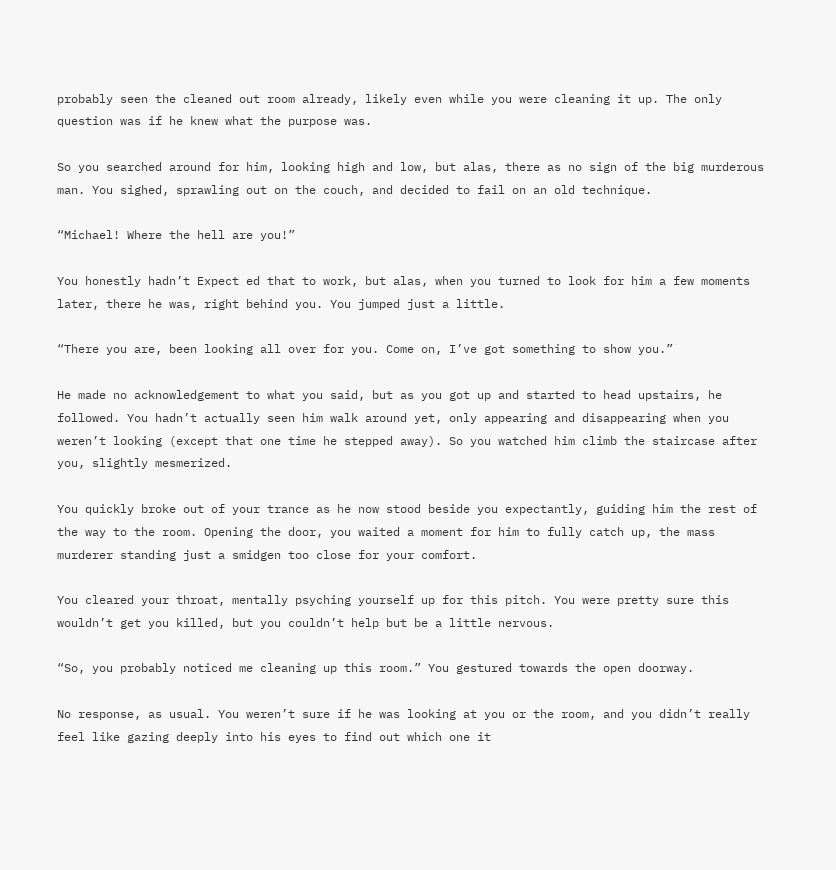probably seen the cleaned out room already, likely even while you were cleaning it up. The only question was if he knew what the purpose was.

So you searched around for him, looking high and low, but alas, there as no sign of the big murderous man. You sighed, sprawling out on the couch, and decided to fail on an old technique.

“Michael! Where the hell are you!”

You honestly hadn’t Expect ed that to work, but alas, when you turned to look for him a few moments later, there he was, right behind you. You jumped just a little.

“There you are, been looking all over for you. Come on, I’ve got something to show you.”

He made no acknowledgement to what you said, but as you got up and started to head upstairs, he followed. You hadn’t actually seen him walk around yet, only appearing and disappearing when you weren’t looking (except that one time he stepped away). So you watched him climb the staircase after you, slightly mesmerized.

You quickly broke out of your trance as he now stood beside you expectantly, guiding him the rest of the way to the room. Opening the door, you waited a moment for him to fully catch up, the mass murderer standing just a smidgen too close for your comfort.

You cleared your throat, mentally psyching yourself up for this pitch. You were pretty sure this wouldn’t get you killed, but you couldn’t help but be a little nervous.

“So, you probably noticed me cleaning up this room.” You gestured towards the open doorway.

No response, as usual. You weren’t sure if he was looking at you or the room, and you didn’t really feel like gazing deeply into his eyes to find out which one it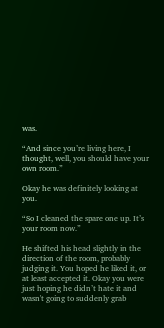was.

“And since you’re living here, I thought, well, you should have your own room.”

Okay he was definitely looking at you.

“So I cleaned the spare one up. It’s your room now.”

He shifted his head slightly in the direction of the room, probably judging it. You hoped he liked it, or at least accepted it. Okay you were just hoping he didn’t hate it and wasn't going to suddenly grab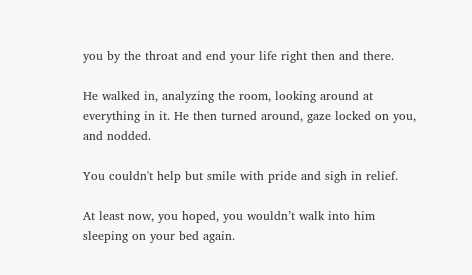you by the throat and end your life right then and there.

He walked in, analyzing the room, looking around at everything in it. He then turned around, gaze locked on you, and nodded.

You couldn't help but smile with pride and sigh in relief.

At least now, you hoped, you wouldn’t walk into him sleeping on your bed again.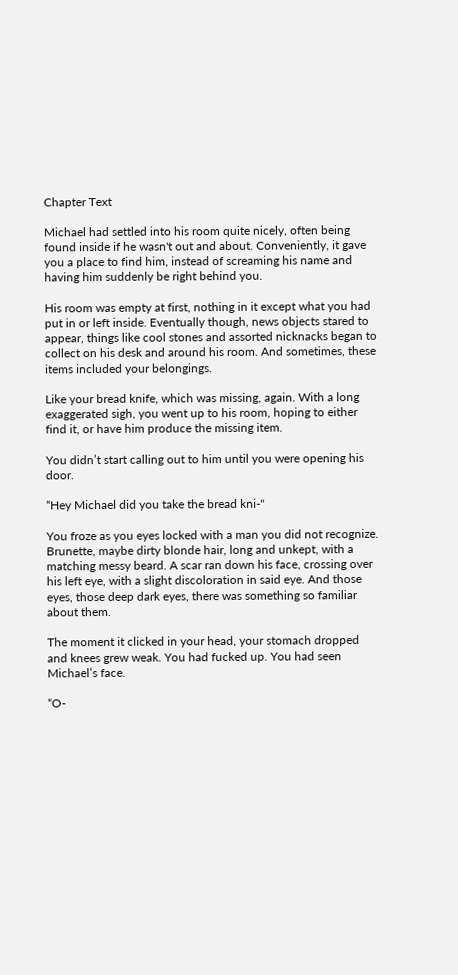Chapter Text

Michael had settled into his room quite nicely, often being found inside if he wasn't out and about. Conveniently, it gave you a place to find him, instead of screaming his name and having him suddenly be right behind you.

His room was empty at first, nothing in it except what you had put in or left inside. Eventually though, news objects stared to appear, things like cool stones and assorted nicknacks began to collect on his desk and around his room. And sometimes, these items included your belongings.

Like your bread knife, which was missing, again. With a long exaggerated sigh, you went up to his room, hoping to either find it, or have him produce the missing item.

You didn’t start calling out to him until you were opening his door.

“Hey Michael did you take the bread kni-"

You froze as you eyes locked with a man you did not recognize. Brunette, maybe dirty blonde hair, long and unkept, with a matching messy beard. A scar ran down his face, crossing over his left eye, with a slight discoloration in said eye. And those eyes, those deep dark eyes, there was something so familiar about them.

The moment it clicked in your head, your stomach dropped and knees grew weak. You had fucked up. You had seen Michael’s face.

“O-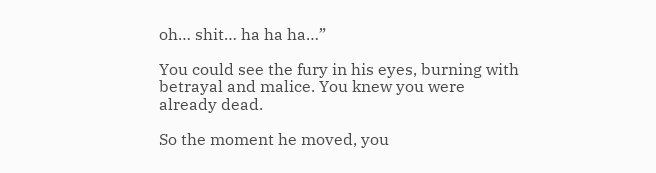oh… shit… ha ha ha…”

You could see the fury in his eyes, burning with betrayal and malice. You knew you were already dead.

So the moment he moved, you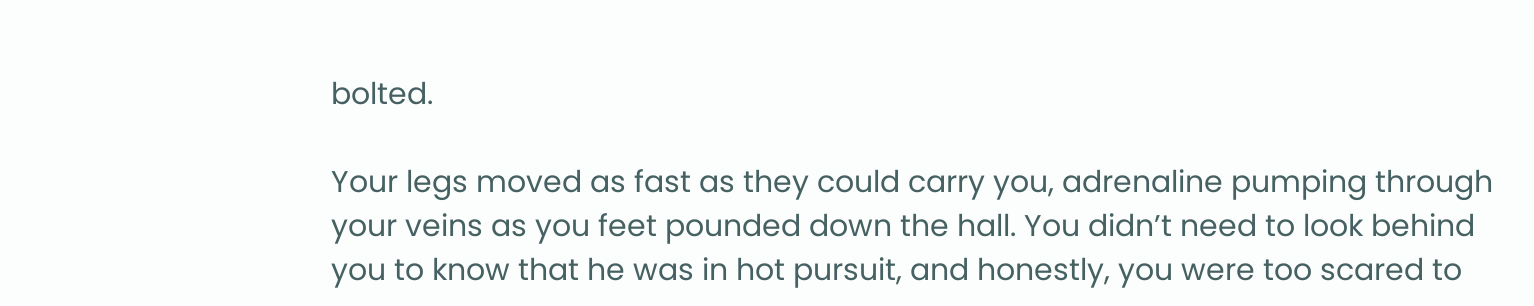bolted.

Your legs moved as fast as they could carry you, adrenaline pumping through your veins as you feet pounded down the hall. You didn’t need to look behind you to know that he was in hot pursuit, and honestly, you were too scared to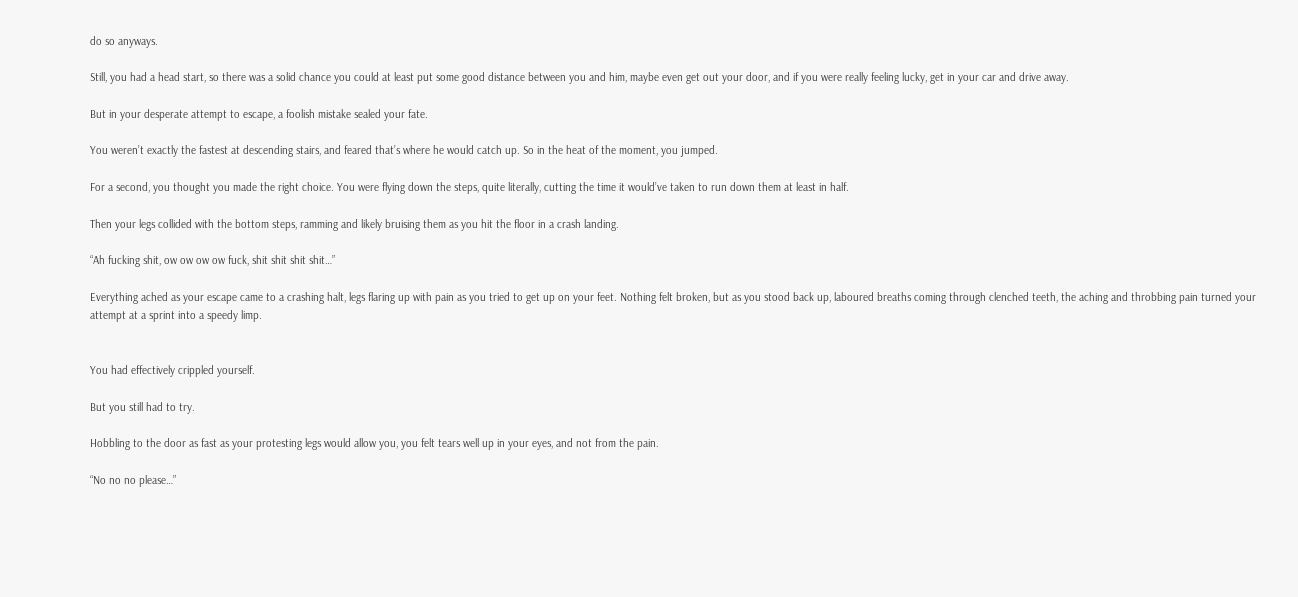do so anyways.

Still, you had a head start, so there was a solid chance you could at least put some good distance between you and him, maybe even get out your door, and if you were really feeling lucky, get in your car and drive away.

But in your desperate attempt to escape, a foolish mistake sealed your fate.

You weren’t exactly the fastest at descending stairs, and feared that’s where he would catch up. So in the heat of the moment, you jumped.

For a second, you thought you made the right choice. You were flying down the steps, quite literally, cutting the time it would’ve taken to run down them at least in half.

Then your legs collided with the bottom steps, ramming and likely bruising them as you hit the floor in a crash landing.

“Ah fucking shit, ow ow ow ow fuck, shit shit shit shit…”

Everything ached as your escape came to a crashing halt, legs flaring up with pain as you tried to get up on your feet. Nothing felt broken, but as you stood back up, laboured breaths coming through clenched teeth, the aching and throbbing pain turned your attempt at a sprint into a speedy limp.


You had effectively crippled yourself.

But you still had to try.

Hobbling to the door as fast as your protesting legs would allow you, you felt tears well up in your eyes, and not from the pain.

“No no no please…”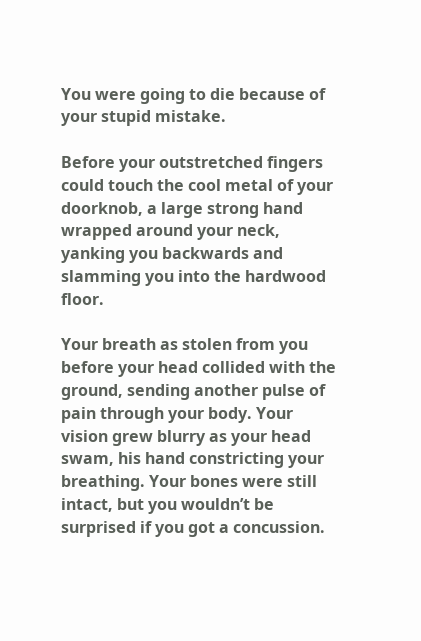You were going to die because of your stupid mistake.

Before your outstretched fingers could touch the cool metal of your doorknob, a large strong hand wrapped around your neck, yanking you backwards and slamming you into the hardwood floor.

Your breath as stolen from you before your head collided with the ground, sending another pulse of pain through your body. Your vision grew blurry as your head swam, his hand constricting your breathing. Your bones were still intact, but you wouldn’t be surprised if you got a concussion.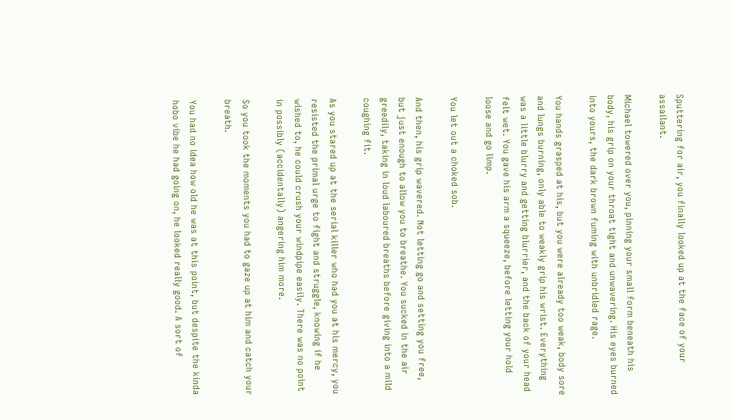Sputtering for air, you finally looked up at the face of your assailant.

Michael towered over you, pinning your small form beneath his body, his grip on your throat tight and unwavering. His eyes burned into yours, the dark brown fuming with unbridled rage.

You hands grasped at his, but you were already too weak, body sore and lungs burning, only able to weakly grip his wrist. Everything was a little blurry and getting blurrier, and the back of your head felt wet. You gave his arm a squeeze, before letting your hold loose and go limp.

You let out a choked sob.

And then, his grip wavered. Not letting go and setting you free, but just enough to allow you to breathe. You sucked in the air greedily, taking in loud laboured breaths before giving into a mild coughing fit.

As you stared up at the serial killer who had you at his mercy, you resisted the primal urge to fight and struggle, knowing if he wished to, he could crush your windpipe easily. There was no point in possibly (accidentally) angering him more.

So you took the moments you had to gaze up at him and catch your breath.

You had no idea how old he was at this point, but despite the kinda hobo vibe he had going on, he looked really good. A sort of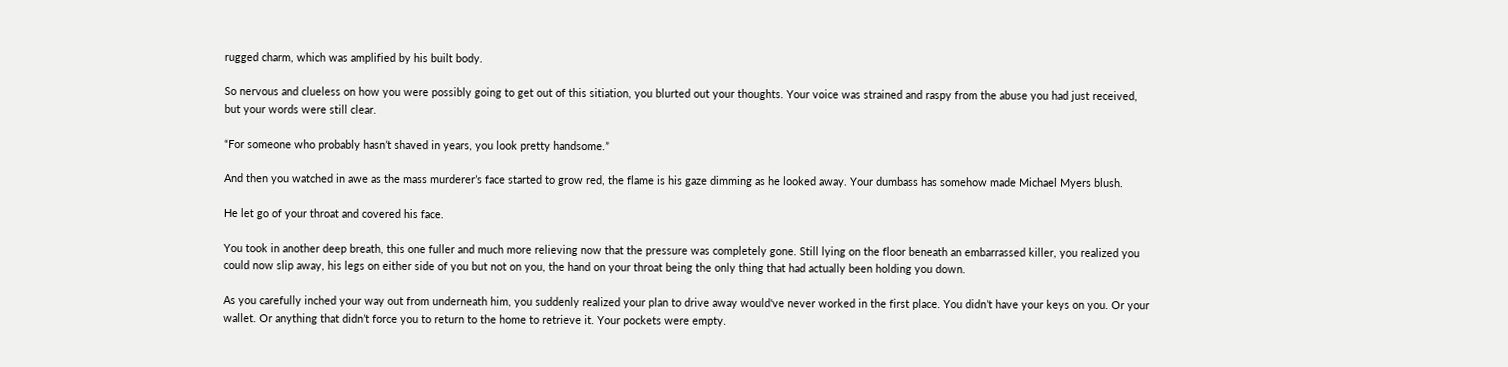rugged charm, which was amplified by his built body.

So nervous and clueless on how you were possibly going to get out of this sitiation, you blurted out your thoughts. Your voice was strained and raspy from the abuse you had just received, but your words were still clear.

“For someone who probably hasn’t shaved in years, you look pretty handsome.”

And then you watched in awe as the mass murderer’s face started to grow red, the flame is his gaze dimming as he looked away. Your dumbass has somehow made Michael Myers blush.

He let go of your throat and covered his face.

You took in another deep breath, this one fuller and much more relieving now that the pressure was completely gone. Still lying on the floor beneath an embarrassed killer, you realized you could now slip away, his legs on either side of you but not on you, the hand on your throat being the only thing that had actually been holding you down.

As you carefully inched your way out from underneath him, you suddenly realized your plan to drive away would've never worked in the first place. You didn’t have your keys on you. Or your wallet. Or anything that didn’t force you to return to the home to retrieve it. Your pockets were empty.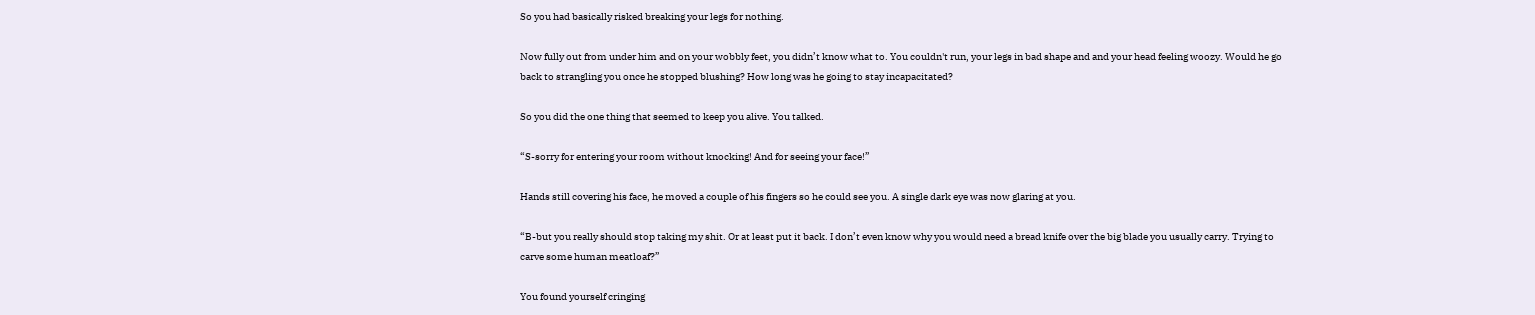So you had basically risked breaking your legs for nothing.

Now fully out from under him and on your wobbly feet, you didn’t know what to. You couldn't run, your legs in bad shape and and your head feeling woozy. Would he go back to strangling you once he stopped blushing? How long was he going to stay incapacitated?

So you did the one thing that seemed to keep you alive. You talked.

“S-sorry for entering your room without knocking! And for seeing your face!”

Hands still covering his face, he moved a couple of his fingers so he could see you. A single dark eye was now glaring at you.

“B-but you really should stop taking my shit. Or at least put it back. I don’t even know why you would need a bread knife over the big blade you usually carry. Trying to carve some human meatloaf?”

You found yourself cringing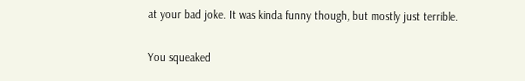at your bad joke. It was kinda funny though, but mostly just terrible.

You squeaked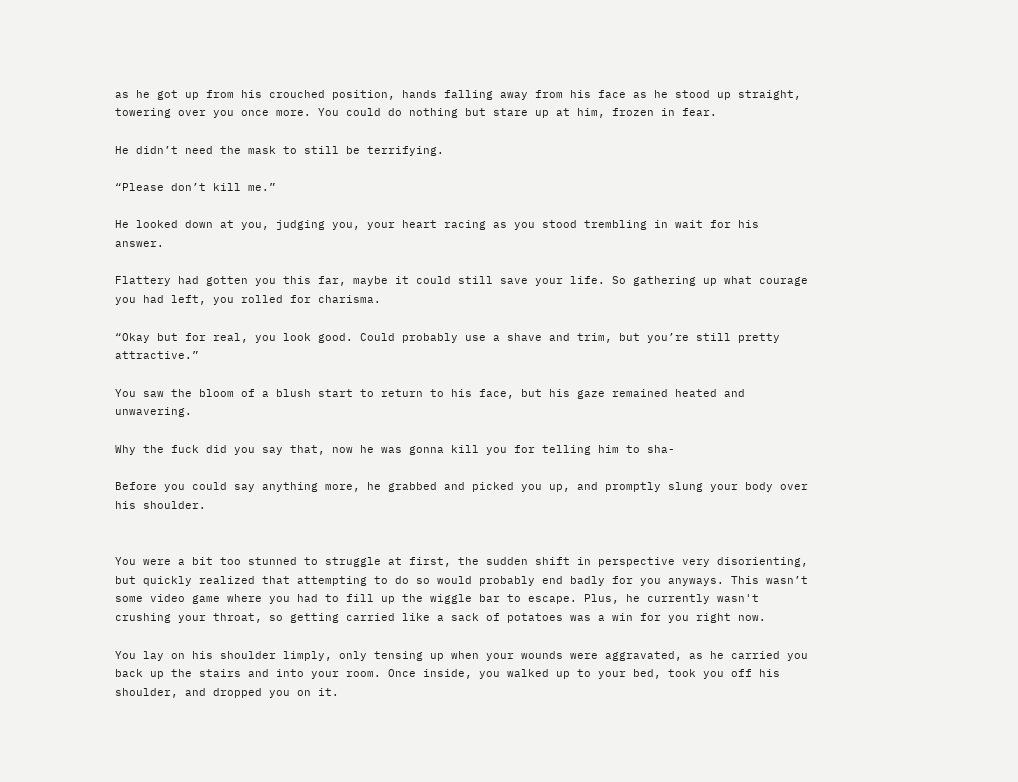as he got up from his crouched position, hands falling away from his face as he stood up straight, towering over you once more. You could do nothing but stare up at him, frozen in fear.

He didn’t need the mask to still be terrifying.

“Please don’t kill me.”

He looked down at you, judging you, your heart racing as you stood trembling in wait for his answer.

Flattery had gotten you this far, maybe it could still save your life. So gathering up what courage you had left, you rolled for charisma.

“Okay but for real, you look good. Could probably use a shave and trim, but you’re still pretty attractive.”

You saw the bloom of a blush start to return to his face, but his gaze remained heated and unwavering.

Why the fuck did you say that, now he was gonna kill you for telling him to sha-

Before you could say anything more, he grabbed and picked you up, and promptly slung your body over his shoulder.


You were a bit too stunned to struggle at first, the sudden shift in perspective very disorienting, but quickly realized that attempting to do so would probably end badly for you anyways. This wasn’t some video game where you had to fill up the wiggle bar to escape. Plus, he currently wasn't crushing your throat, so getting carried like a sack of potatoes was a win for you right now.

You lay on his shoulder limply, only tensing up when your wounds were aggravated, as he carried you back up the stairs and into your room. Once inside, you walked up to your bed, took you off his shoulder, and dropped you on it.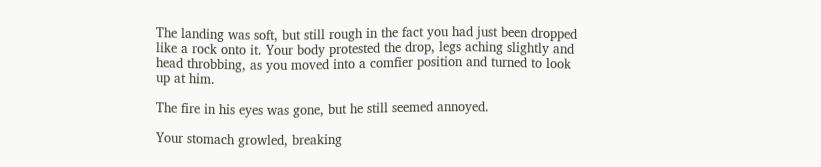The landing was soft, but still rough in the fact you had just been dropped like a rock onto it. Your body protested the drop, legs aching slightly and head throbbing, as you moved into a comfier position and turned to look up at him.

The fire in his eyes was gone, but he still seemed annoyed.

Your stomach growled, breaking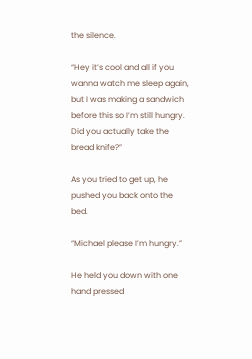the silence.

“Hey it’s cool and all if you wanna watch me sleep again, but I was making a sandwich before this so I’m still hungry. Did you actually take the bread knife?”

As you tried to get up, he pushed you back onto the bed.

“Michael please I’m hungry.”

He held you down with one hand pressed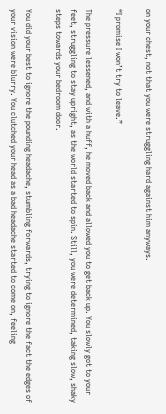on your chest, not that you were struggling hard against him anyways.

“I promise I won’t try to leave.”

The pressure lessened, and with a huff, he moved back and allowed you to get back up. You slowly got to your feet, struggling to stay upright, as the world started to spin. Still, you were determined, taking slow, shaky steps towards your bedroom door.

You did your best to ignore the pounding headache, stumbling forwards, trying to ignore the fact the edges of your vision were blurry. You clutched your head as a bad headache started to come on, feeling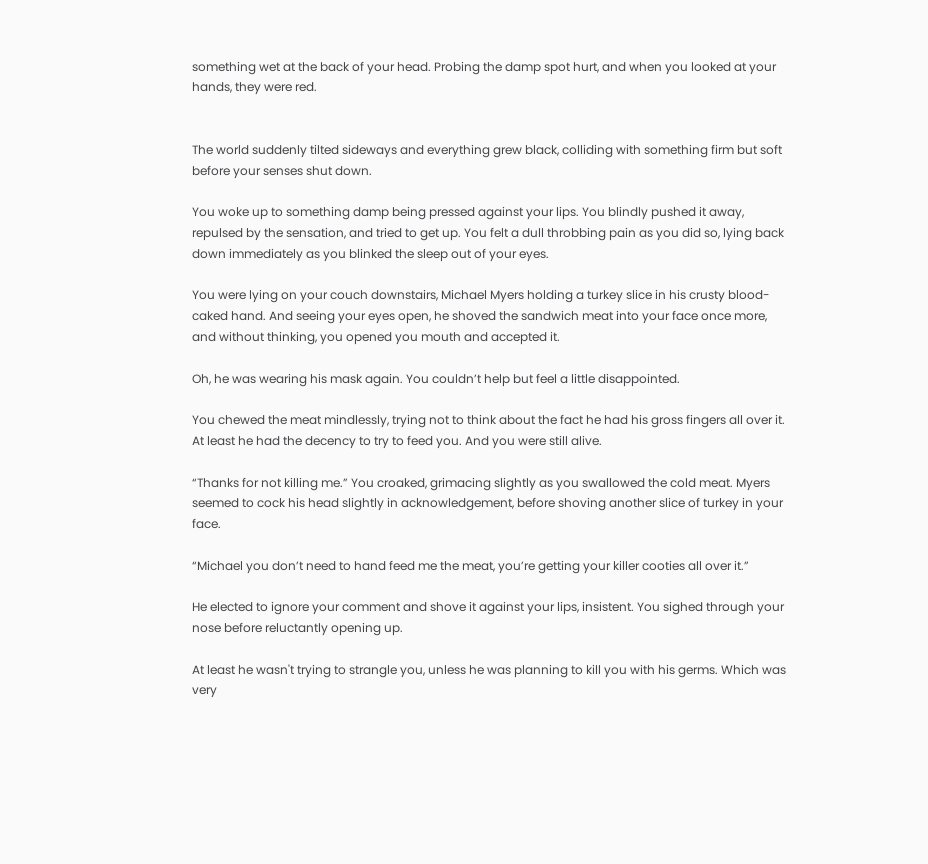something wet at the back of your head. Probing the damp spot hurt, and when you looked at your hands, they were red.


The world suddenly tilted sideways and everything grew black, colliding with something firm but soft before your senses shut down.

You woke up to something damp being pressed against your lips. You blindly pushed it away, repulsed by the sensation, and tried to get up. You felt a dull throbbing pain as you did so, lying back down immediately as you blinked the sleep out of your eyes.

You were lying on your couch downstairs, Michael Myers holding a turkey slice in his crusty blood-caked hand. And seeing your eyes open, he shoved the sandwich meat into your face once more, and without thinking, you opened you mouth and accepted it.

Oh, he was wearing his mask again. You couldn’t help but feel a little disappointed.

You chewed the meat mindlessly, trying not to think about the fact he had his gross fingers all over it. At least he had the decency to try to feed you. And you were still alive.

“Thanks for not killing me.” You croaked, grimacing slightly as you swallowed the cold meat. Myers seemed to cock his head slightly in acknowledgement, before shoving another slice of turkey in your face.

“Michael you don’t need to hand feed me the meat, you’re getting your killer cooties all over it.”

He elected to ignore your comment and shove it against your lips, insistent. You sighed through your nose before reluctantly opening up.

At least he wasn't trying to strangle you, unless he was planning to kill you with his germs. Which was very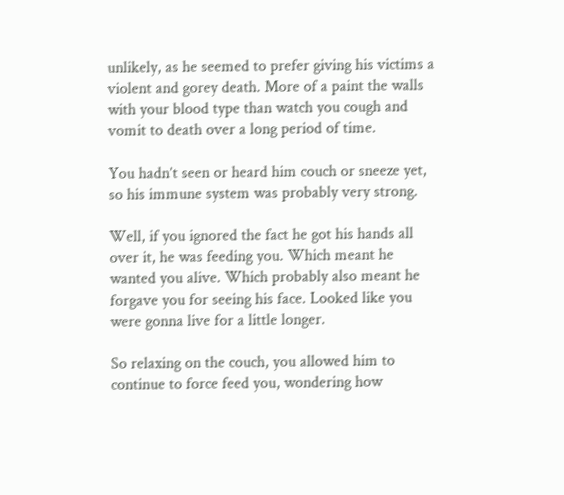unlikely, as he seemed to prefer giving his victims a violent and gorey death. More of a paint the walls with your blood type than watch you cough and vomit to death over a long period of time.

You hadn’t seen or heard him couch or sneeze yet, so his immune system was probably very strong.

Well, if you ignored the fact he got his hands all over it, he was feeding you. Which meant he wanted you alive. Which probably also meant he forgave you for seeing his face. Looked like you were gonna live for a little longer.

So relaxing on the couch, you allowed him to continue to force feed you, wondering how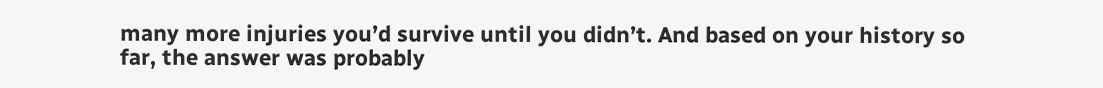many more injuries you’d survive until you didn’t. And based on your history so far, the answer was probably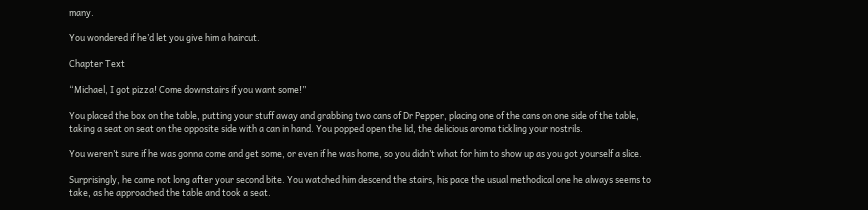many.

You wondered if he’d let you give him a haircut.

Chapter Text

“Michael, I got pizza! Come downstairs if you want some!”

You placed the box on the table, putting your stuff away and grabbing two cans of Dr Pepper, placing one of the cans on one side of the table, taking a seat on seat on the opposite side with a can in hand. You popped open the lid, the delicious aroma tickling your nostrils.

You weren’t sure if he was gonna come and get some, or even if he was home, so you didn’t what for him to show up as you got yourself a slice.

Surprisingly, he came not long after your second bite. You watched him descend the stairs, his pace the usual methodical one he always seems to take, as he approached the table and took a seat.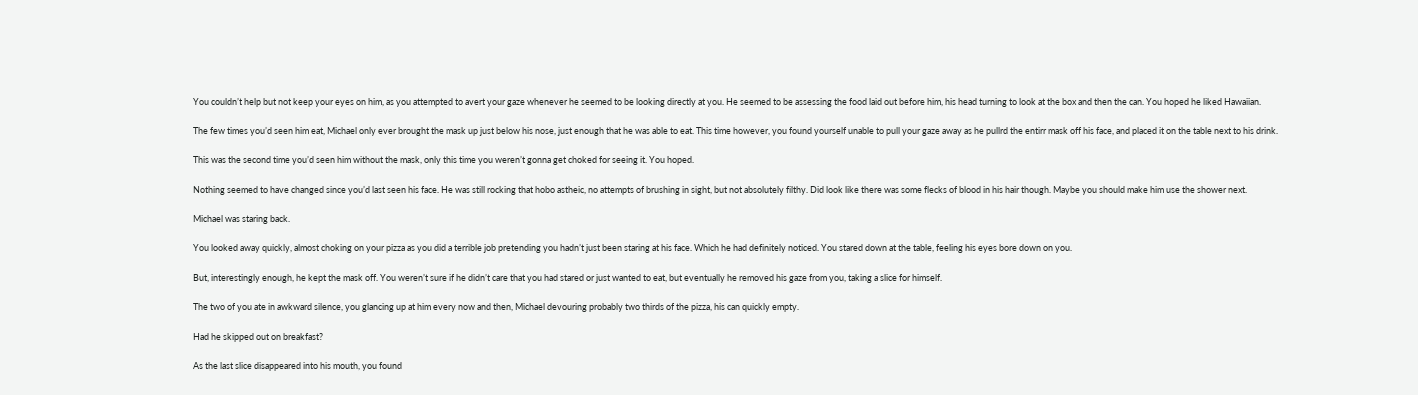You couldn’t help but not keep your eyes on him, as you attempted to avert your gaze whenever he seemed to be looking directly at you. He seemed to be assessing the food laid out before him, his head turning to look at the box and then the can. You hoped he liked Hawaiian.

The few times you’d seen him eat, Michael only ever brought the mask up just below his nose, just enough that he was able to eat. This time however, you found yourself unable to pull your gaze away as he pullrd the entirr mask off his face, and placed it on the table next to his drink.

This was the second time you’d seen him without the mask, only this time you weren’t gonna get choked for seeing it. You hoped.

Nothing seemed to have changed since you’d last seen his face. He was still rocking that hobo astheic, no attempts of brushing in sight, but not absolutely filthy. Did look like there was some flecks of blood in his hair though. Maybe you should make him use the shower next.

Michael was staring back.

You looked away quickly, almost choking on your pizza as you did a terrible job pretending you hadn’t just been staring at his face. Which he had definitely noticed. You stared down at the table, feeling his eyes bore down on you.

But, interestingly enough, he kept the mask off. You weren’t sure if he didn’t care that you had stared or just wanted to eat, but eventually he removed his gaze from you, taking a slice for himself.

The two of you ate in awkward silence, you glancing up at him every now and then, Michael devouring probably two thirds of the pizza, his can quickly empty.

Had he skipped out on breakfast?

As the last slice disappeared into his mouth, you found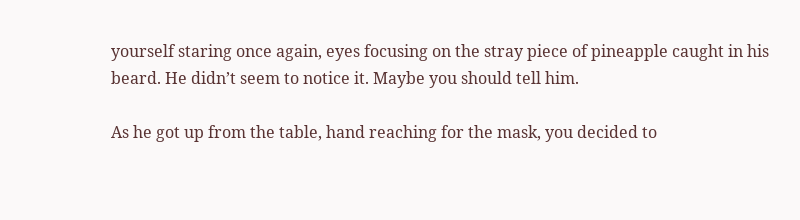yourself staring once again, eyes focusing on the stray piece of pineapple caught in his beard. He didn’t seem to notice it. Maybe you should tell him.

As he got up from the table, hand reaching for the mask, you decided to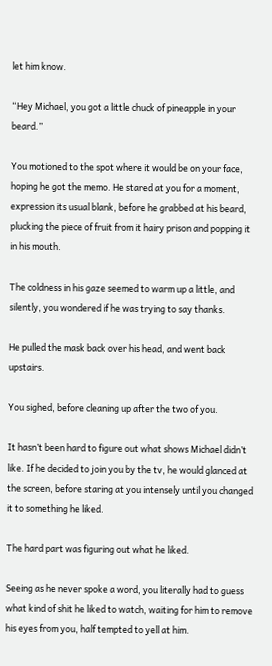let him know.

“Hey Michael, you got a little chuck of pineapple in your beard.”

You motioned to the spot where it would be on your face, hoping he got the memo. He stared at you for a moment, expression its usual blank, before he grabbed at his beard, plucking the piece of fruit from it hairy prison and popping it in his mouth.

The coldness in his gaze seemed to warm up a little, and silently, you wondered if he was trying to say thanks.

He pulled the mask back over his head, and went back upstairs.

You sighed, before cleaning up after the two of you.

It hasn’t been hard to figure out what shows Michael didn’t like. If he decided to join you by the tv, he would glanced at the screen, before staring at you intensely until you changed it to something he liked.

The hard part was figuring out what he liked.

Seeing as he never spoke a word, you literally had to guess what kind of shit he liked to watch, waiting for him to remove his eyes from you, half tempted to yell at him.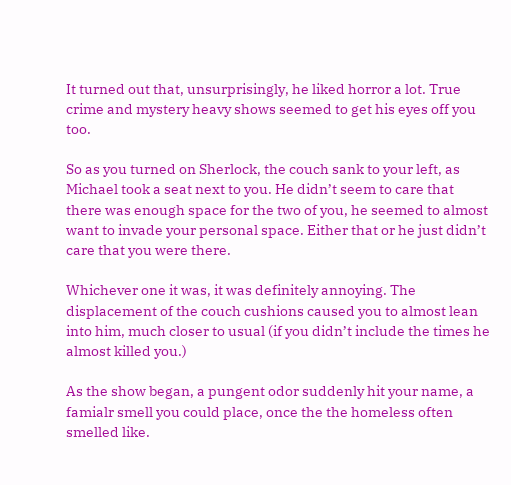It turned out that, unsurprisingly, he liked horror a lot. True crime and mystery heavy shows seemed to get his eyes off you too.

So as you turned on Sherlock, the couch sank to your left, as Michael took a seat next to you. He didn’t seem to care that there was enough space for the two of you, he seemed to almost want to invade your personal space. Either that or he just didn’t care that you were there.

Whichever one it was, it was definitely annoying. The displacement of the couch cushions caused you to almost lean into him, much closer to usual (if you didn’t include the times he almost killed you.)

As the show began, a pungent odor suddenly hit your name, a famialr smell you could place, once the the homeless often smelled like.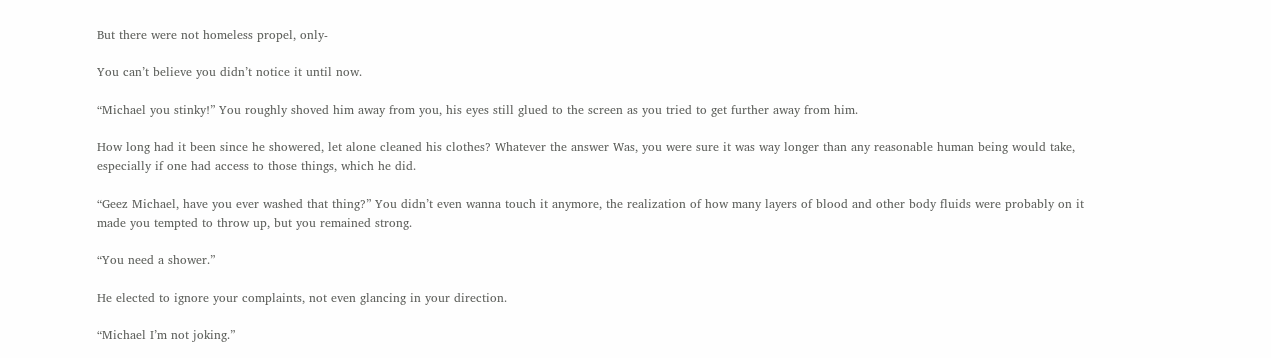But there were not homeless propel, only-

You can’t believe you didn’t notice it until now.

“Michael you stinky!” You roughly shoved him away from you, his eyes still glued to the screen as you tried to get further away from him.

How long had it been since he showered, let alone cleaned his clothes? Whatever the answer Was, you were sure it was way longer than any reasonable human being would take, especially if one had access to those things, which he did.

“Geez Michael, have you ever washed that thing?” You didn’t even wanna touch it anymore, the realization of how many layers of blood and other body fluids were probably on it made you tempted to throw up, but you remained strong.

“You need a shower.”

He elected to ignore your complaints, not even glancing in your direction.

“Michael I’m not joking.”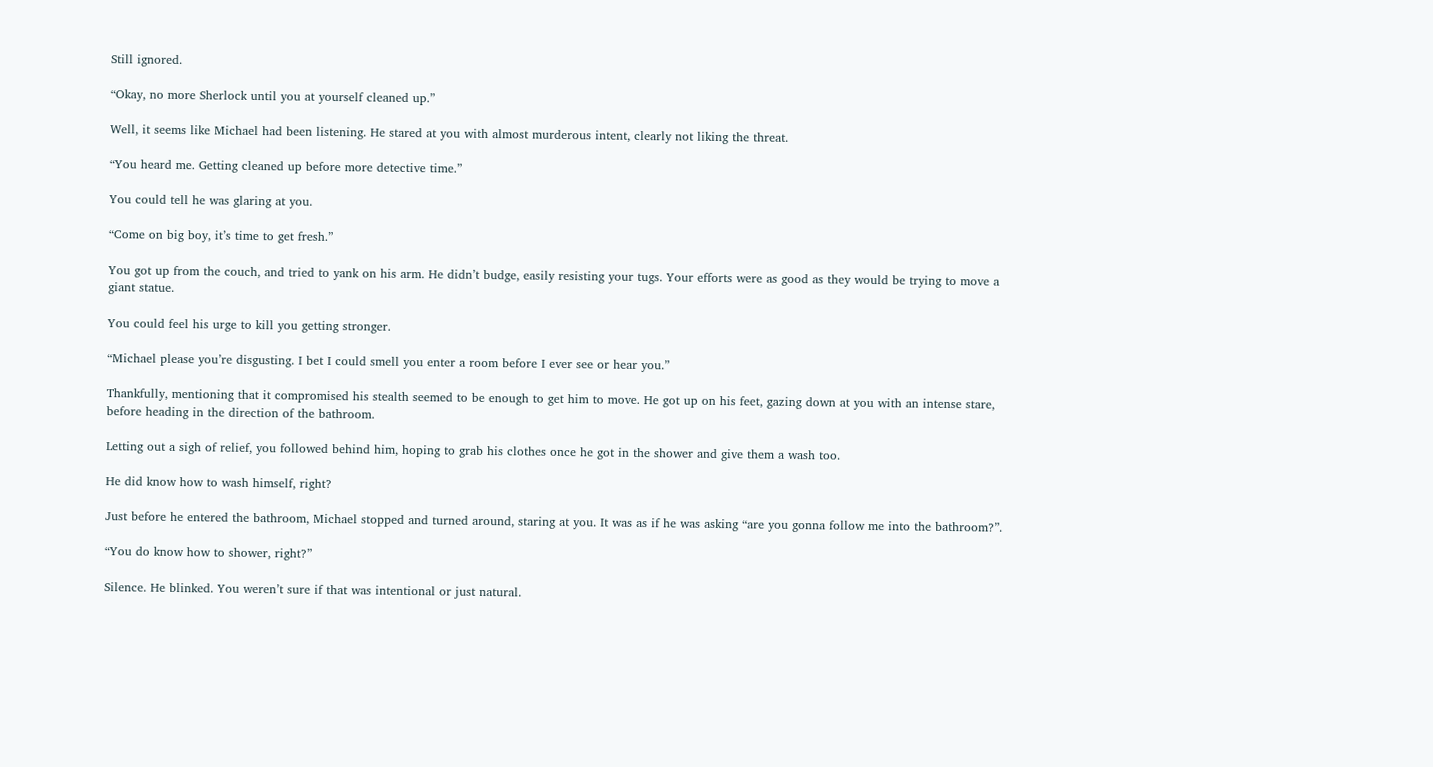Still ignored.

“Okay, no more Sherlock until you at yourself cleaned up.”

Well, it seems like Michael had been listening. He stared at you with almost murderous intent, clearly not liking the threat.

“You heard me. Getting cleaned up before more detective time.”

You could tell he was glaring at you.

“Come on big boy, it’s time to get fresh.”

You got up from the couch, and tried to yank on his arm. He didn’t budge, easily resisting your tugs. Your efforts were as good as they would be trying to move a giant statue.

You could feel his urge to kill you getting stronger.

“Michael please you’re disgusting. I bet I could smell you enter a room before I ever see or hear you.”

Thankfully, mentioning that it compromised his stealth seemed to be enough to get him to move. He got up on his feet, gazing down at you with an intense stare, before heading in the direction of the bathroom.

Letting out a sigh of relief, you followed behind him, hoping to grab his clothes once he got in the shower and give them a wash too.

He did know how to wash himself, right?

Just before he entered the bathroom, Michael stopped and turned around, staring at you. It was as if he was asking “are you gonna follow me into the bathroom?”.

“You do know how to shower, right?”

Silence. He blinked. You weren’t sure if that was intentional or just natural.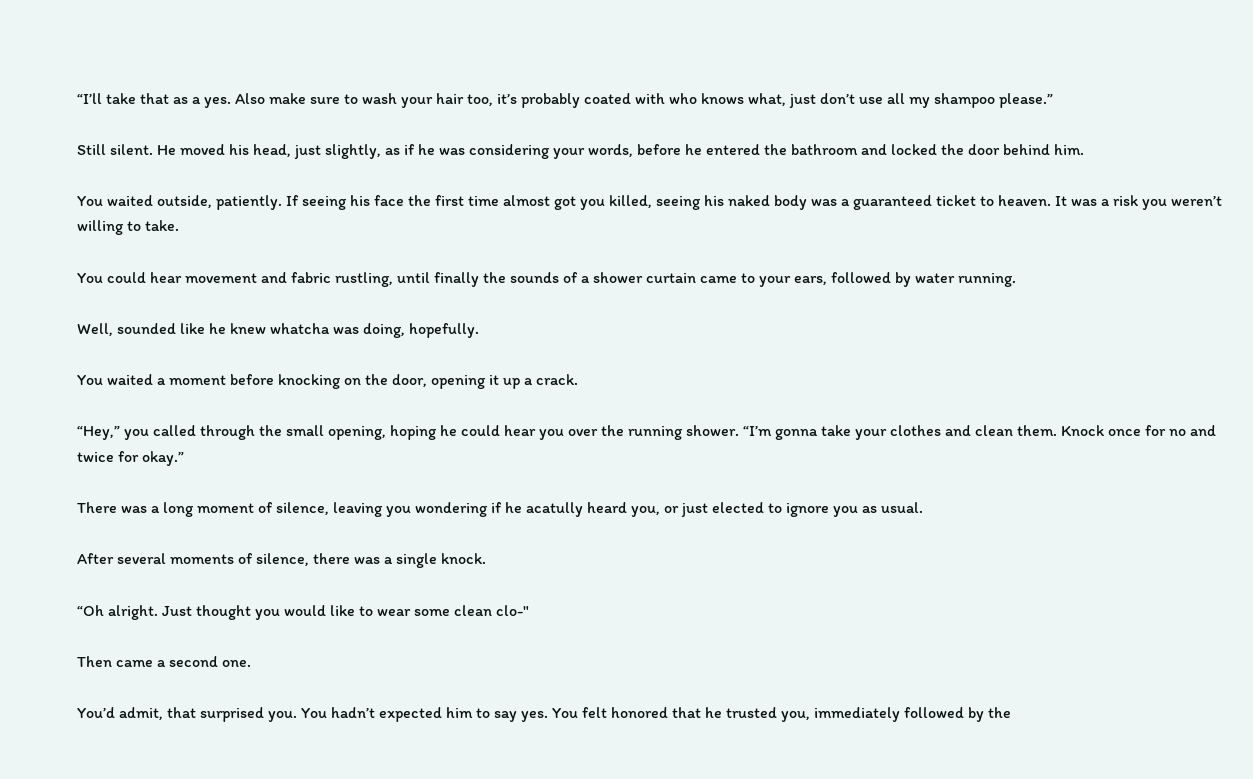“I’ll take that as a yes. Also make sure to wash your hair too, it’s probably coated with who knows what, just don’t use all my shampoo please.”

Still silent. He moved his head, just slightly, as if he was considering your words, before he entered the bathroom and locked the door behind him.

You waited outside, patiently. If seeing his face the first time almost got you killed, seeing his naked body was a guaranteed ticket to heaven. It was a risk you weren’t willing to take.

You could hear movement and fabric rustling, until finally the sounds of a shower curtain came to your ears, followed by water running.

Well, sounded like he knew whatcha was doing, hopefully.

You waited a moment before knocking on the door, opening it up a crack.

“Hey,” you called through the small opening, hoping he could hear you over the running shower. “I’m gonna take your clothes and clean them. Knock once for no and twice for okay.”

There was a long moment of silence, leaving you wondering if he acatully heard you, or just elected to ignore you as usual.

After several moments of silence, there was a single knock.

“Oh alright. Just thought you would like to wear some clean clo-"

Then came a second one.

You’d admit, that surprised you. You hadn’t expected him to say yes. You felt honored that he trusted you, immediately followed by the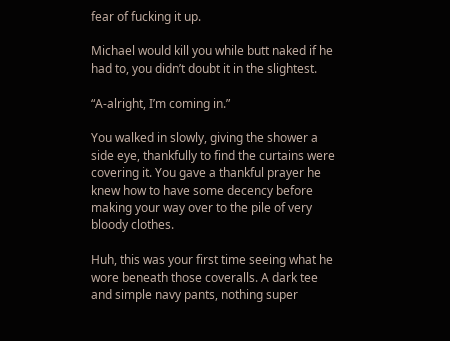fear of fucking it up.

Michael would kill you while butt naked if he had to, you didn’t doubt it in the slightest.

“A-alright, I’m coming in.”

You walked in slowly, giving the shower a side eye, thankfully to find the curtains were covering it. You gave a thankful prayer he knew how to have some decency before making your way over to the pile of very bloody clothes.

Huh, this was your first time seeing what he wore beneath those coveralls. A dark tee and simple navy pants, nothing super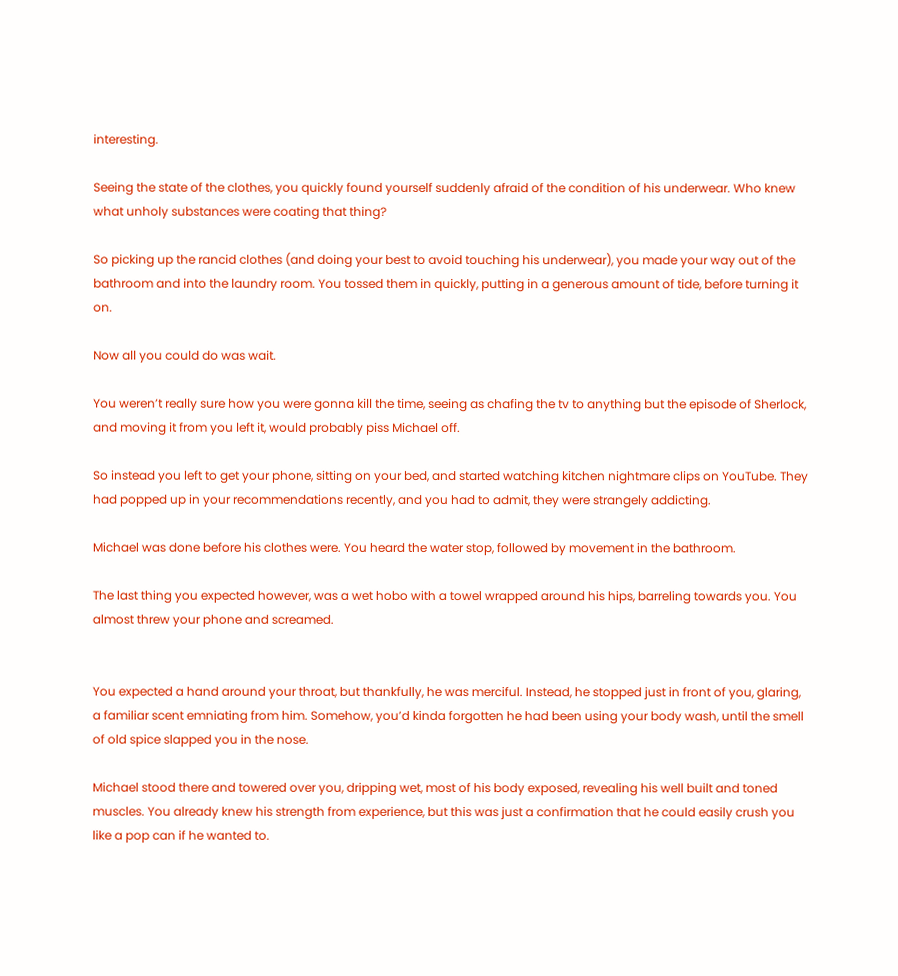interesting.

Seeing the state of the clothes, you quickly found yourself suddenly afraid of the condition of his underwear. Who knew what unholy substances were coating that thing?

So picking up the rancid clothes (and doing your best to avoid touching his underwear), you made your way out of the bathroom and into the laundry room. You tossed them in quickly, putting in a generous amount of tide, before turning it on.

Now all you could do was wait.

You weren’t really sure how you were gonna kill the time, seeing as chafing the tv to anything but the episode of Sherlock, and moving it from you left it, would probably piss Michael off.

So instead you left to get your phone, sitting on your bed, and started watching kitchen nightmare clips on YouTube. They had popped up in your recommendations recently, and you had to admit, they were strangely addicting.

Michael was done before his clothes were. You heard the water stop, followed by movement in the bathroom.

The last thing you expected however, was a wet hobo with a towel wrapped around his hips, barreling towards you. You almost threw your phone and screamed.


You expected a hand around your throat, but thankfully, he was merciful. Instead, he stopped just in front of you, glaring, a familiar scent emniating from him. Somehow, you’d kinda forgotten he had been using your body wash, until the smell of old spice slapped you in the nose.

Michael stood there and towered over you, dripping wet, most of his body exposed, revealing his well built and toned muscles. You already knew his strength from experience, but this was just a confirmation that he could easily crush you like a pop can if he wanted to.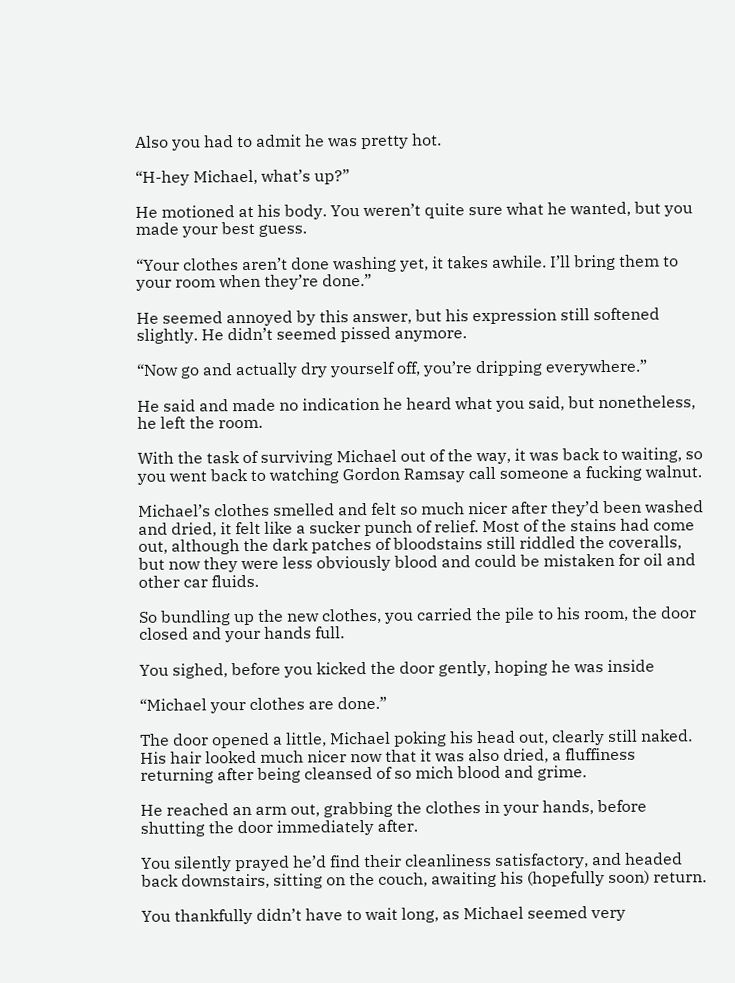Also you had to admit he was pretty hot.

“H-hey Michael, what’s up?”

He motioned at his body. You weren’t quite sure what he wanted, but you made your best guess.

“Your clothes aren’t done washing yet, it takes awhile. I’ll bring them to your room when they’re done.”

He seemed annoyed by this answer, but his expression still softened slightly. He didn’t seemed pissed anymore.

“Now go and actually dry yourself off, you’re dripping everywhere.”

He said and made no indication he heard what you said, but nonetheless, he left the room.

With the task of surviving Michael out of the way, it was back to waiting, so you went back to watching Gordon Ramsay call someone a fucking walnut.

Michael’s clothes smelled and felt so much nicer after they’d been washed and dried, it felt like a sucker punch of relief. Most of the stains had come out, although the dark patches of bloodstains still riddled the coveralls, but now they were less obviously blood and could be mistaken for oil and other car fluids.

So bundling up the new clothes, you carried the pile to his room, the door closed and your hands full.

You sighed, before you kicked the door gently, hoping he was inside

“Michael your clothes are done.”

The door opened a little, Michael poking his head out, clearly still naked. His hair looked much nicer now that it was also dried, a fluffiness returning after being cleansed of so mich blood and grime.

He reached an arm out, grabbing the clothes in your hands, before shutting the door immediately after.

You silently prayed he’d find their cleanliness satisfactory, and headed back downstairs, sitting on the couch, awaiting his (hopefully soon) return.

You thankfully didn’t have to wait long, as Michael seemed very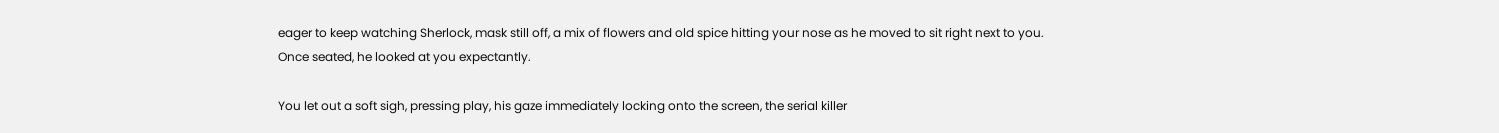eager to keep watching Sherlock, mask still off, a mix of flowers and old spice hitting your nose as he moved to sit right next to you. Once seated, he looked at you expectantly.

You let out a soft sigh, pressing play, his gaze immediately locking onto the screen, the serial killer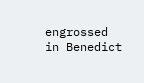engrossed in Benedict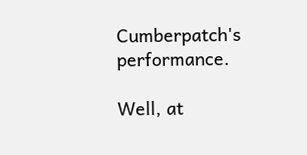Cumberpatch's performance.

Well, at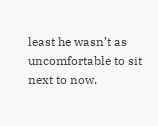least he wasn’t as uncomfortable to sit next to now.